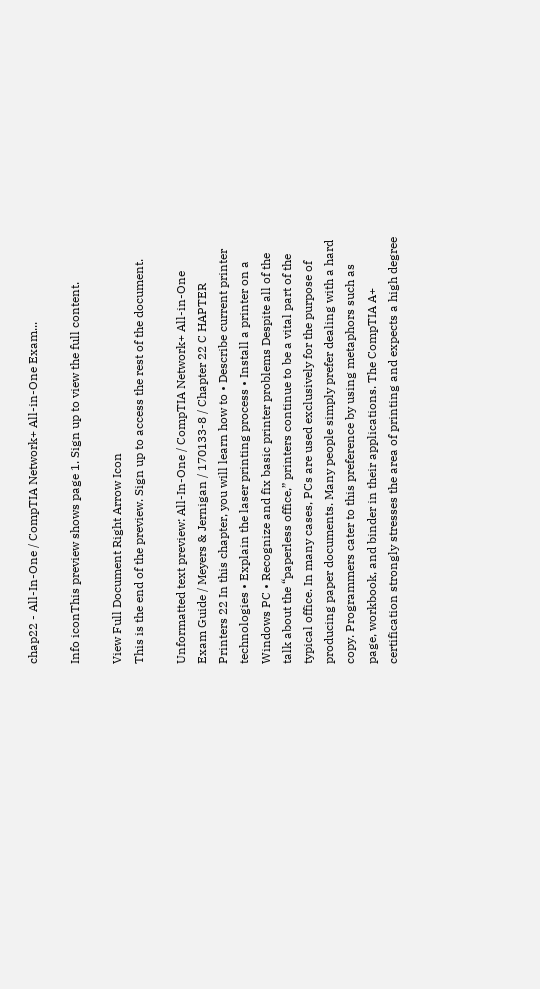chap22 - All-In-One / CompTIA Network+ All-in-One Exam...

Info iconThis preview shows page 1. Sign up to view the full content.

View Full Document Right Arrow Icon
This is the end of the preview. Sign up to access the rest of the document.

Unformatted text preview: All-In-One / CompTIA Network+ All-in-One Exam Guide / Meyers & Jernigan / 170133-8 / Chapter 22 C HAPTER Printers 22 In this chapter, you will learn how to • Describe current printer technologies • Explain the laser printing process • Install a printer on a Windows PC • Recognize and fix basic printer problems Despite all of the talk about the “paperless office,” printers continue to be a vital part of the typical office. In many cases, PCs are used exclusively for the purpose of producing paper documents. Many people simply prefer dealing with a hard copy. Programmers cater to this preference by using metaphors such as page, workbook, and binder in their applications. The CompTIA A+ certification strongly stresses the area of printing and expects a high degree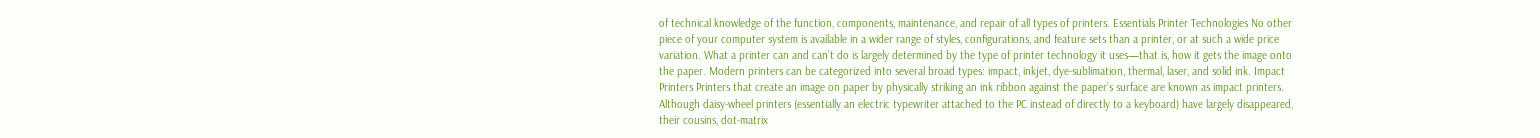of technical knowledge of the function, components, maintenance, and repair of all types of printers. Essentials Printer Technologies No other piece of your computer system is available in a wider range of styles, configurations, and feature sets than a printer, or at such a wide price variation. What a printer can and can’t do is largely determined by the type of printer technology it uses—that is, how it gets the image onto the paper. Modern printers can be categorized into several broad types: impact, inkjet, dye-sublimation, thermal, laser, and solid ink. Impact Printers Printers that create an image on paper by physically striking an ink ribbon against the paper’s surface are known as impact printers. Although daisy-wheel printers (essentially an electric typewriter attached to the PC instead of directly to a keyboard) have largely disappeared, their cousins, dot-matrix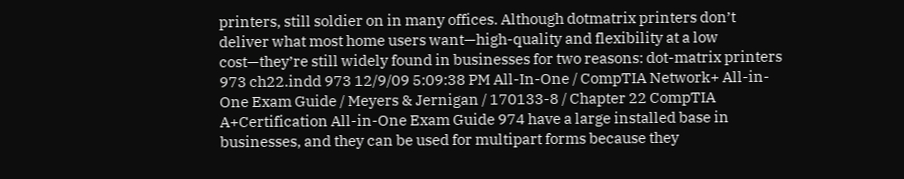printers, still soldier on in many offices. Although dotmatrix printers don’t deliver what most home users want—high-quality and flexibility at a low cost—they’re still widely found in businesses for two reasons: dot-matrix printers 973 ch22.indd 973 12/9/09 5:09:38 PM All-In-One / CompTIA Network+ All-in-One Exam Guide / Meyers & Jernigan / 170133-8 / Chapter 22 CompTIA A+Certification All-in-One Exam Guide 974 have a large installed base in businesses, and they can be used for multipart forms because they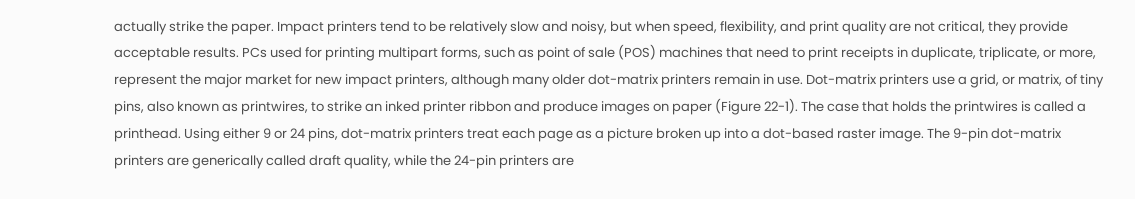actually strike the paper. Impact printers tend to be relatively slow and noisy, but when speed, flexibility, and print quality are not critical, they provide acceptable results. PCs used for printing multipart forms, such as point of sale (POS) machines that need to print receipts in duplicate, triplicate, or more, represent the major market for new impact printers, although many older dot-matrix printers remain in use. Dot-matrix printers use a grid, or matrix, of tiny pins, also known as printwires, to strike an inked printer ribbon and produce images on paper (Figure 22-1). The case that holds the printwires is called a printhead. Using either 9 or 24 pins, dot-matrix printers treat each page as a picture broken up into a dot-based raster image. The 9-pin dot-matrix printers are generically called draft quality, while the 24-pin printers are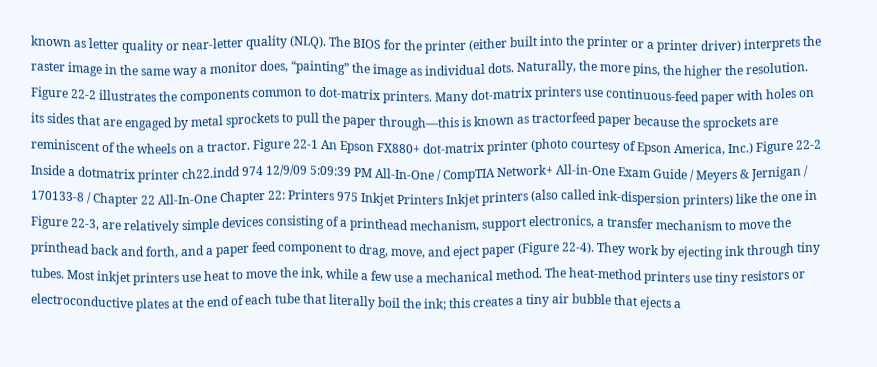known as letter quality or near-letter quality (NLQ). The BIOS for the printer (either built into the printer or a printer driver) interprets the raster image in the same way a monitor does, “painting” the image as individual dots. Naturally, the more pins, the higher the resolution. Figure 22-2 illustrates the components common to dot-matrix printers. Many dot-matrix printers use continuous-feed paper with holes on its sides that are engaged by metal sprockets to pull the paper through—this is known as tractorfeed paper because the sprockets are reminiscent of the wheels on a tractor. Figure 22-1 An Epson FX880+ dot-matrix printer (photo courtesy of Epson America, Inc.) Figure 22-2 Inside a dotmatrix printer ch22.indd 974 12/9/09 5:09:39 PM All-In-One / CompTIA Network+ All-in-One Exam Guide / Meyers & Jernigan / 170133-8 / Chapter 22 All-In-One Chapter 22: Printers 975 Inkjet Printers Inkjet printers (also called ink-dispersion printers) like the one in Figure 22-3, are relatively simple devices consisting of a printhead mechanism, support electronics, a transfer mechanism to move the printhead back and forth, and a paper feed component to drag, move, and eject paper (Figure 22-4). They work by ejecting ink through tiny tubes. Most inkjet printers use heat to move the ink, while a few use a mechanical method. The heat-method printers use tiny resistors or electroconductive plates at the end of each tube that literally boil the ink; this creates a tiny air bubble that ejects a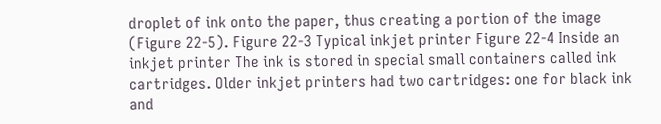droplet of ink onto the paper, thus creating a portion of the image (Figure 22-5). Figure 22-3 Typical inkjet printer Figure 22-4 Inside an inkjet printer The ink is stored in special small containers called ink cartridges. Older inkjet printers had two cartridges: one for black ink and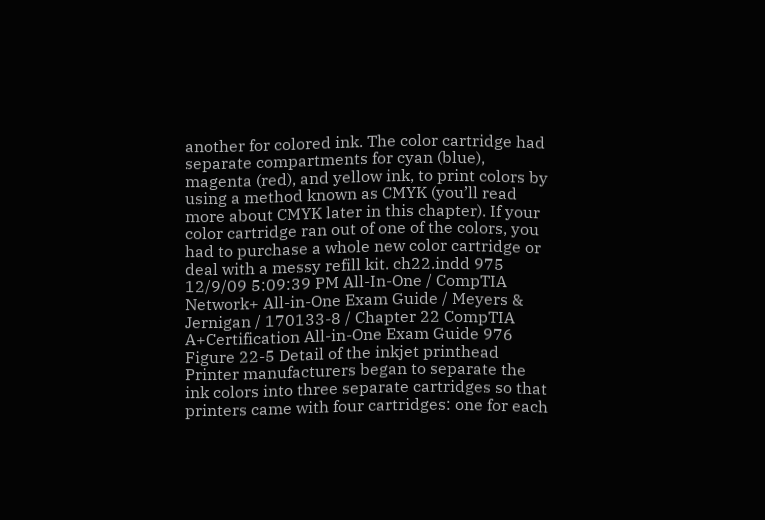another for colored ink. The color cartridge had separate compartments for cyan (blue), magenta (red), and yellow ink, to print colors by using a method known as CMYK (you’ll read more about CMYK later in this chapter). If your color cartridge ran out of one of the colors, you had to purchase a whole new color cartridge or deal with a messy refill kit. ch22.indd 975 12/9/09 5:09:39 PM All-In-One / CompTIA Network+ All-in-One Exam Guide / Meyers & Jernigan / 170133-8 / Chapter 22 CompTIA A+Certification All-in-One Exam Guide 976 Figure 22-5 Detail of the inkjet printhead Printer manufacturers began to separate the ink colors into three separate cartridges so that printers came with four cartridges: one for each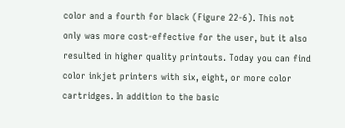color and a fourth for black (Figure 22-6). This not only was more cost-effective for the user, but it also resulted in higher quality printouts. Today you can find color inkjet printers with six, eight, or more color cartridges. In addition to the basic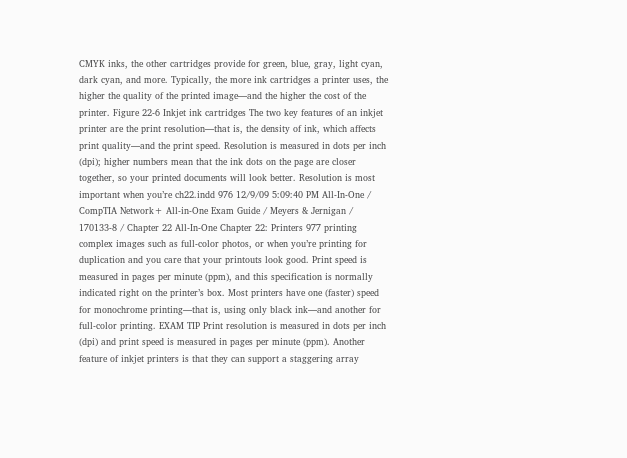CMYK inks, the other cartridges provide for green, blue, gray, light cyan, dark cyan, and more. Typically, the more ink cartridges a printer uses, the higher the quality of the printed image—and the higher the cost of the printer. Figure 22-6 Inkjet ink cartridges The two key features of an inkjet printer are the print resolution—that is, the density of ink, which affects print quality—and the print speed. Resolution is measured in dots per inch (dpi); higher numbers mean that the ink dots on the page are closer together, so your printed documents will look better. Resolution is most important when you’re ch22.indd 976 12/9/09 5:09:40 PM All-In-One / CompTIA Network+ All-in-One Exam Guide / Meyers & Jernigan / 170133-8 / Chapter 22 All-In-One Chapter 22: Printers 977 printing complex images such as full-color photos, or when you’re printing for duplication and you care that your printouts look good. Print speed is measured in pages per minute (ppm), and this specification is normally indicated right on the printer’s box. Most printers have one (faster) speed for monochrome printing—that is, using only black ink—and another for full-color printing. EXAM TIP Print resolution is measured in dots per inch (dpi) and print speed is measured in pages per minute (ppm). Another feature of inkjet printers is that they can support a staggering array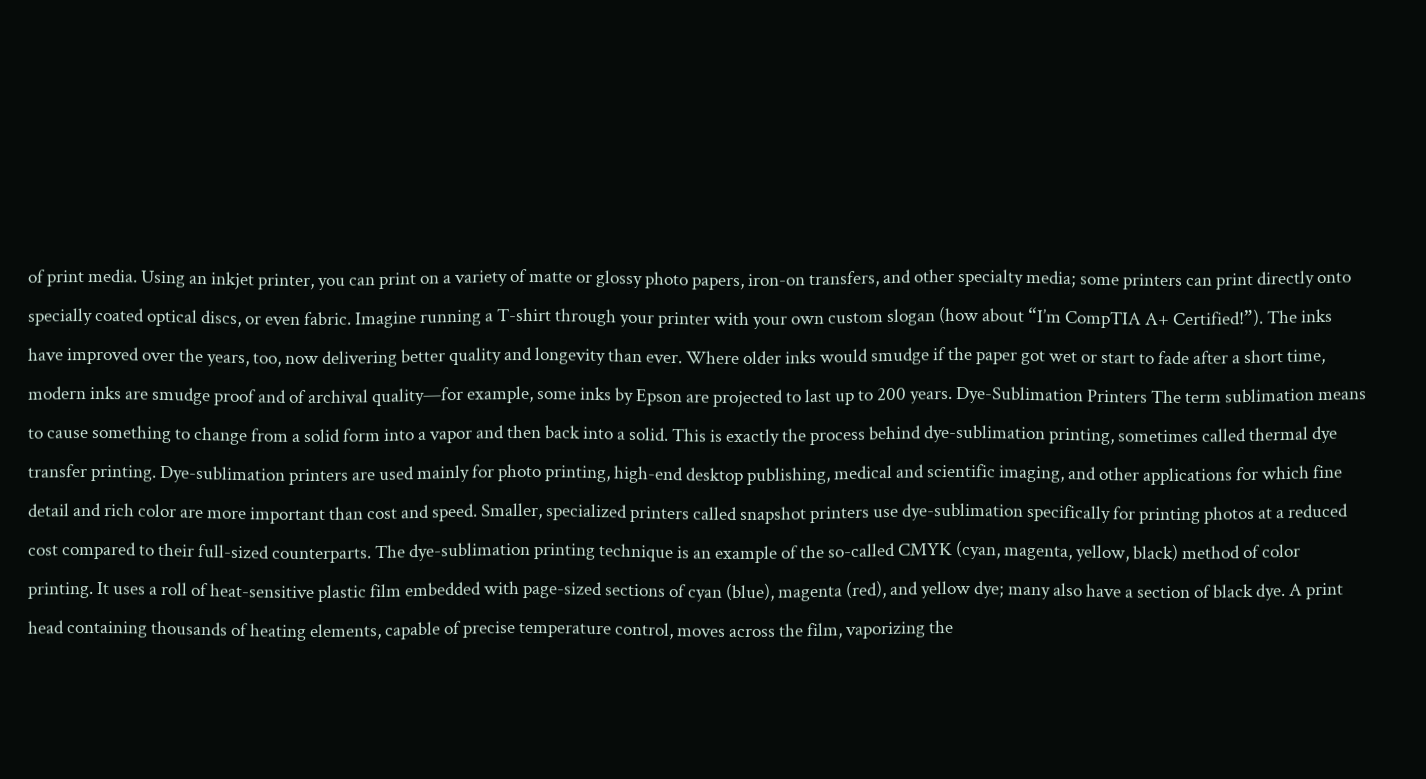of print media. Using an inkjet printer, you can print on a variety of matte or glossy photo papers, iron-on transfers, and other specialty media; some printers can print directly onto specially coated optical discs, or even fabric. Imagine running a T-shirt through your printer with your own custom slogan (how about “I’m CompTIA A+ Certified!”). The inks have improved over the years, too, now delivering better quality and longevity than ever. Where older inks would smudge if the paper got wet or start to fade after a short time, modern inks are smudge proof and of archival quality—for example, some inks by Epson are projected to last up to 200 years. Dye-Sublimation Printers The term sublimation means to cause something to change from a solid form into a vapor and then back into a solid. This is exactly the process behind dye-sublimation printing, sometimes called thermal dye transfer printing. Dye-sublimation printers are used mainly for photo printing, high-end desktop publishing, medical and scientific imaging, and other applications for which fine detail and rich color are more important than cost and speed. Smaller, specialized printers called snapshot printers use dye-sublimation specifically for printing photos at a reduced cost compared to their full-sized counterparts. The dye-sublimation printing technique is an example of the so-called CMYK (cyan, magenta, yellow, black) method of color printing. It uses a roll of heat-sensitive plastic film embedded with page-sized sections of cyan (blue), magenta (red), and yellow dye; many also have a section of black dye. A print head containing thousands of heating elements, capable of precise temperature control, moves across the film, vaporizing the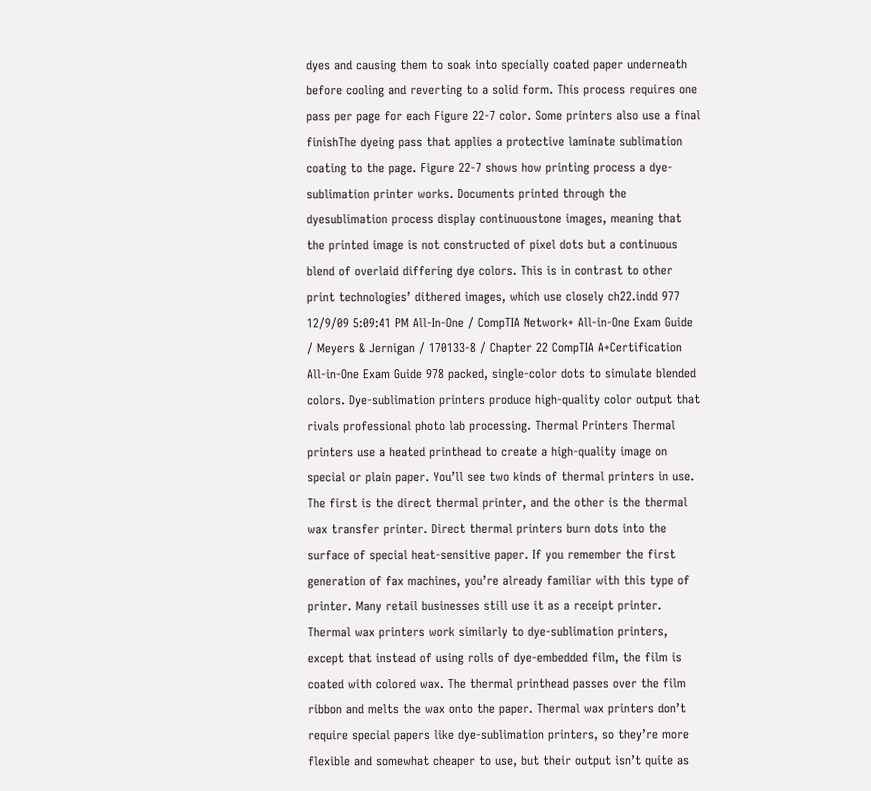dyes and causing them to soak into specially coated paper underneath before cooling and reverting to a solid form. This process requires one pass per page for each Figure 22-7 color. Some printers also use a final finishThe dyeing pass that applies a protective laminate sublimation coating to the page. Figure 22-7 shows how printing process a dye-sublimation printer works. Documents printed through the dyesublimation process display continuoustone images, meaning that the printed image is not constructed of pixel dots but a continuous blend of overlaid differing dye colors. This is in contrast to other print technologies’ dithered images, which use closely ch22.indd 977 12/9/09 5:09:41 PM All-In-One / CompTIA Network+ All-in-One Exam Guide / Meyers & Jernigan / 170133-8 / Chapter 22 CompTIA A+Certification All-in-One Exam Guide 978 packed, single-color dots to simulate blended colors. Dye-sublimation printers produce high-quality color output that rivals professional photo lab processing. Thermal Printers Thermal printers use a heated printhead to create a high-quality image on special or plain paper. You’ll see two kinds of thermal printers in use. The first is the direct thermal printer, and the other is the thermal wax transfer printer. Direct thermal printers burn dots into the surface of special heat-sensitive paper. If you remember the first generation of fax machines, you’re already familiar with this type of printer. Many retail businesses still use it as a receipt printer. Thermal wax printers work similarly to dye-sublimation printers, except that instead of using rolls of dye-embedded film, the film is coated with colored wax. The thermal printhead passes over the film ribbon and melts the wax onto the paper. Thermal wax printers don’t require special papers like dye-sublimation printers, so they’re more flexible and somewhat cheaper to use, but their output isn’t quite as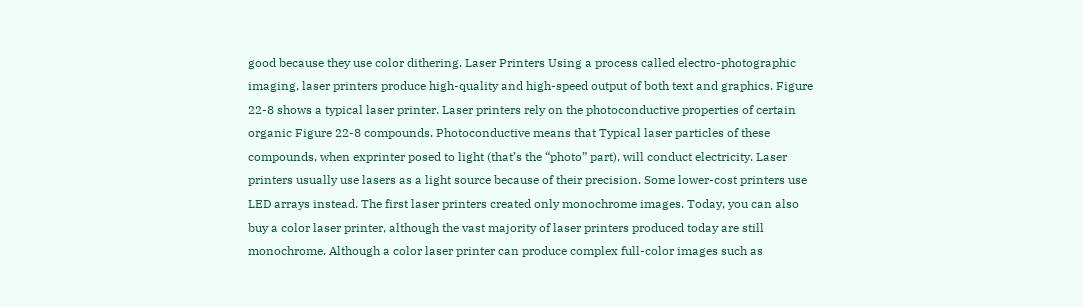good because they use color dithering. Laser Printers Using a process called electro-photographic imaging, laser printers produce high-quality and high-speed output of both text and graphics. Figure 22-8 shows a typical laser printer. Laser printers rely on the photoconductive properties of certain organic Figure 22-8 compounds. Photoconductive means that Typical laser particles of these compounds, when exprinter posed to light (that’s the “photo” part), will conduct electricity. Laser printers usually use lasers as a light source because of their precision. Some lower-cost printers use LED arrays instead. The first laser printers created only monochrome images. Today, you can also buy a color laser printer, although the vast majority of laser printers produced today are still monochrome. Although a color laser printer can produce complex full-color images such as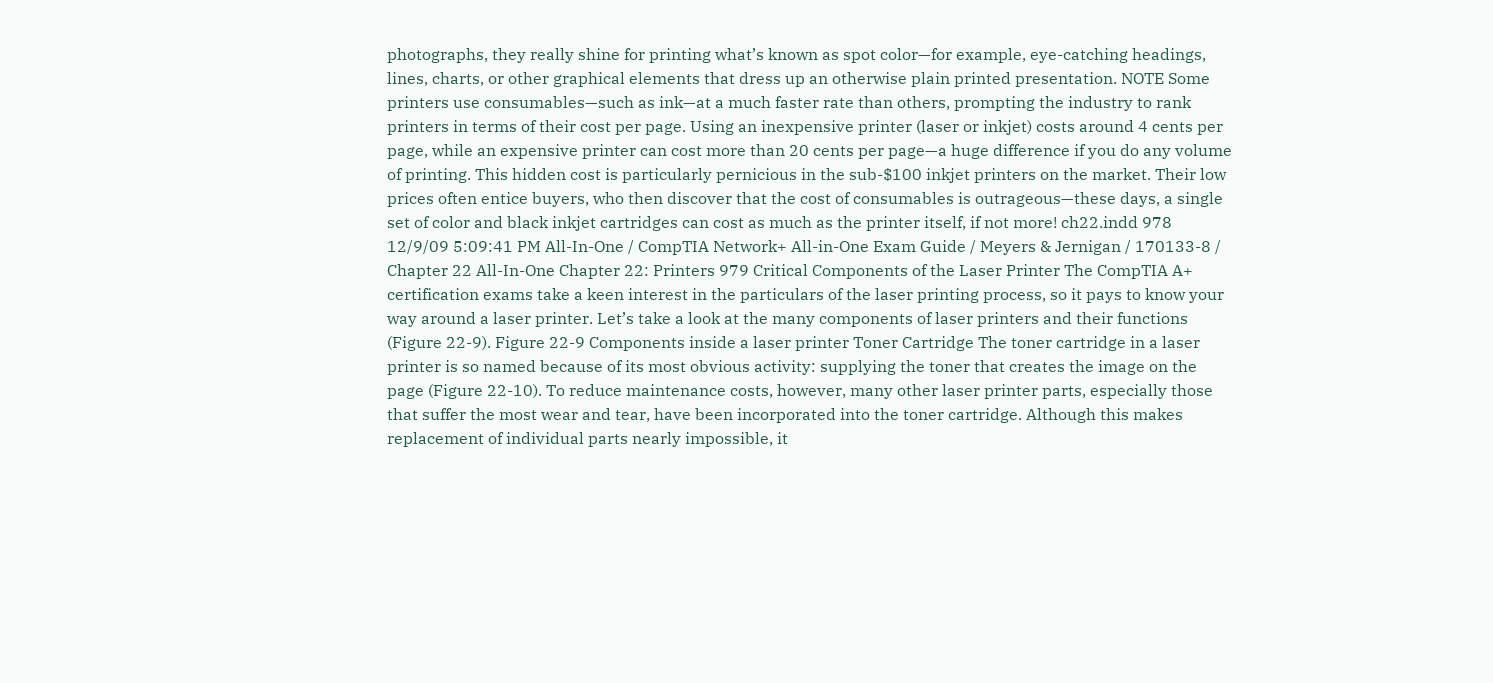photographs, they really shine for printing what’s known as spot color—for example, eye-catching headings, lines, charts, or other graphical elements that dress up an otherwise plain printed presentation. NOTE Some printers use consumables—such as ink—at a much faster rate than others, prompting the industry to rank printers in terms of their cost per page. Using an inexpensive printer (laser or inkjet) costs around 4 cents per page, while an expensive printer can cost more than 20 cents per page—a huge difference if you do any volume of printing. This hidden cost is particularly pernicious in the sub-$100 inkjet printers on the market. Their low prices often entice buyers, who then discover that the cost of consumables is outrageous—these days, a single set of color and black inkjet cartridges can cost as much as the printer itself, if not more! ch22.indd 978 12/9/09 5:09:41 PM All-In-One / CompTIA Network+ All-in-One Exam Guide / Meyers & Jernigan / 170133-8 / Chapter 22 All-In-One Chapter 22: Printers 979 Critical Components of the Laser Printer The CompTIA A+ certification exams take a keen interest in the particulars of the laser printing process, so it pays to know your way around a laser printer. Let’s take a look at the many components of laser printers and their functions (Figure 22-9). Figure 22-9 Components inside a laser printer Toner Cartridge The toner cartridge in a laser printer is so named because of its most obvious activity: supplying the toner that creates the image on the page (Figure 22-10). To reduce maintenance costs, however, many other laser printer parts, especially those that suffer the most wear and tear, have been incorporated into the toner cartridge. Although this makes replacement of individual parts nearly impossible, it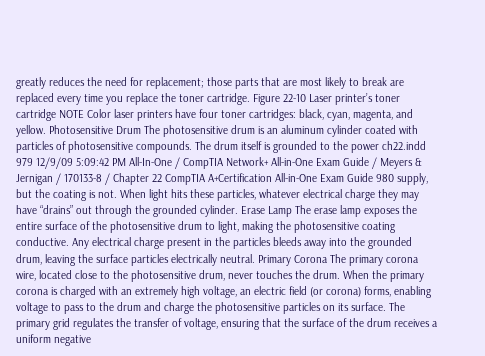greatly reduces the need for replacement; those parts that are most likely to break are replaced every time you replace the toner cartridge. Figure 22-10 Laser printer’s toner cartridge NOTE Color laser printers have four toner cartridges: black, cyan, magenta, and yellow. Photosensitive Drum The photosensitive drum is an aluminum cylinder coated with particles of photosensitive compounds. The drum itself is grounded to the power ch22.indd 979 12/9/09 5:09:42 PM All-In-One / CompTIA Network+ All-in-One Exam Guide / Meyers & Jernigan / 170133-8 / Chapter 22 CompTIA A+Certification All-in-One Exam Guide 980 supply, but the coating is not. When light hits these particles, whatever electrical charge they may have “drains” out through the grounded cylinder. Erase Lamp The erase lamp exposes the entire surface of the photosensitive drum to light, making the photosensitive coating conductive. Any electrical charge present in the particles bleeds away into the grounded drum, leaving the surface particles electrically neutral. Primary Corona The primary corona wire, located close to the photosensitive drum, never touches the drum. When the primary corona is charged with an extremely high voltage, an electric field (or corona) forms, enabling voltage to pass to the drum and charge the photosensitive particles on its surface. The primary grid regulates the transfer of voltage, ensuring that the surface of the drum receives a uniform negative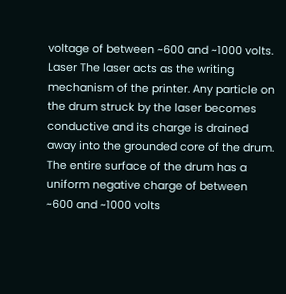voltage of between ~600 and ~1000 volts. Laser The laser acts as the writing mechanism of the printer. Any particle on the drum struck by the laser becomes conductive and its charge is drained away into the grounded core of the drum. The entire surface of the drum has a uniform negative charge of between ~600 and ~1000 volts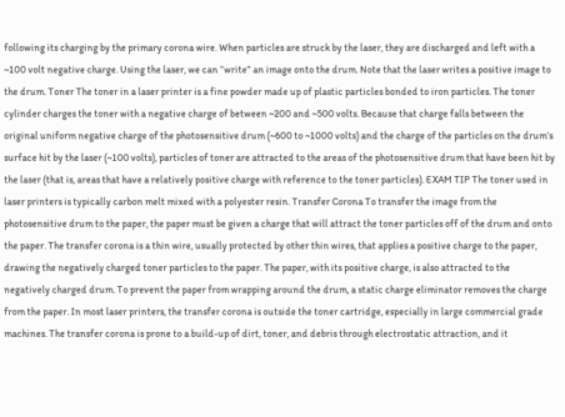following its charging by the primary corona wire. When particles are struck by the laser, they are discharged and left with a ~100 volt negative charge. Using the laser, we can “write” an image onto the drum. Note that the laser writes a positive image to the drum. Toner The toner in a laser printer is a fine powder made up of plastic particles bonded to iron particles. The toner cylinder charges the toner with a negative charge of between ~200 and ~500 volts. Because that charge falls between the original uniform negative charge of the photosensitive drum (~600 to ~1000 volts) and the charge of the particles on the drum’s surface hit by the laser (~100 volts), particles of toner are attracted to the areas of the photosensitive drum that have been hit by the laser (that is, areas that have a relatively positive charge with reference to the toner particles). EXAM TIP The toner used in laser printers is typically carbon melt mixed with a polyester resin. Transfer Corona To transfer the image from the photosensitive drum to the paper, the paper must be given a charge that will attract the toner particles off of the drum and onto the paper. The transfer corona is a thin wire, usually protected by other thin wires, that applies a positive charge to the paper, drawing the negatively charged toner particles to the paper. The paper, with its positive charge, is also attracted to the negatively charged drum. To prevent the paper from wrapping around the drum, a static charge eliminator removes the charge from the paper. In most laser printers, the transfer corona is outside the toner cartridge, especially in large commercial grade machines. The transfer corona is prone to a build-up of dirt, toner, and debris through electrostatic attraction, and it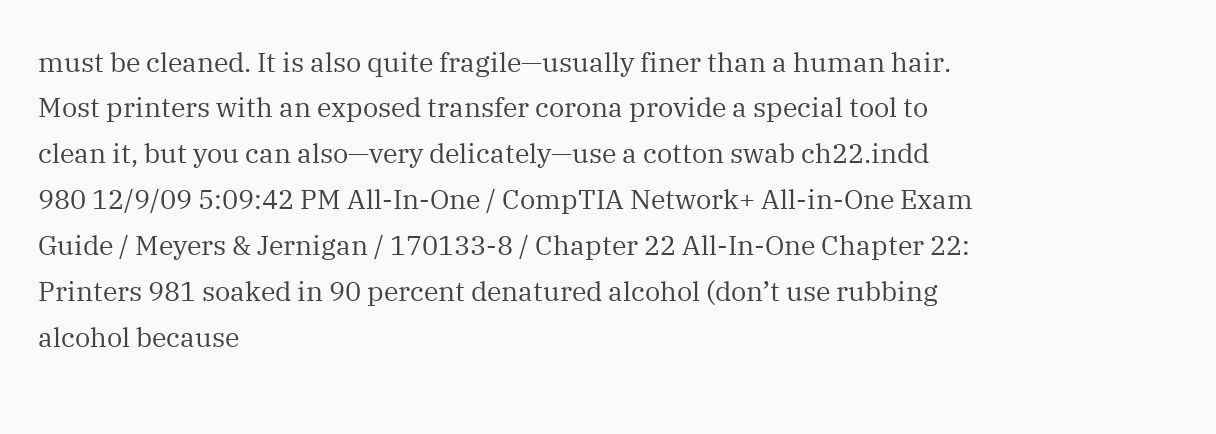must be cleaned. It is also quite fragile—usually finer than a human hair. Most printers with an exposed transfer corona provide a special tool to clean it, but you can also—very delicately—use a cotton swab ch22.indd 980 12/9/09 5:09:42 PM All-In-One / CompTIA Network+ All-in-One Exam Guide / Meyers & Jernigan / 170133-8 / Chapter 22 All-In-One Chapter 22: Printers 981 soaked in 90 percent denatured alcohol (don’t use rubbing alcohol because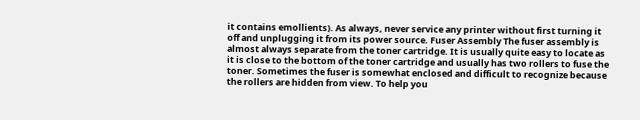it contains emollients). As always, never service any printer without first turning it off and unplugging it from its power source. Fuser Assembly The fuser assembly is almost always separate from the toner cartridge. It is usually quite easy to locate as it is close to the bottom of the toner cartridge and usually has two rollers to fuse the toner. Sometimes the fuser is somewhat enclosed and difficult to recognize because the rollers are hidden from view. To help you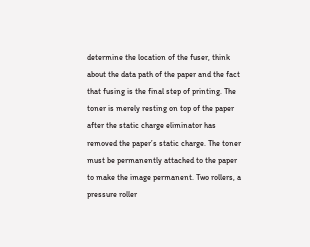determine the location of the fuser, think about the data path of the paper and the fact that fusing is the final step of printing. The toner is merely resting on top of the paper after the static charge eliminator has removed the paper’s static charge. The toner must be permanently attached to the paper to make the image permanent. Two rollers, a pressure roller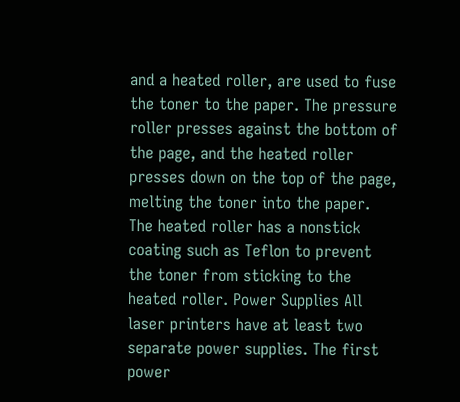and a heated roller, are used to fuse the toner to the paper. The pressure roller presses against the bottom of the page, and the heated roller presses down on the top of the page, melting the toner into the paper. The heated roller has a nonstick coating such as Teflon to prevent the toner from sticking to the heated roller. Power Supplies All laser printers have at least two separate power supplies. The first power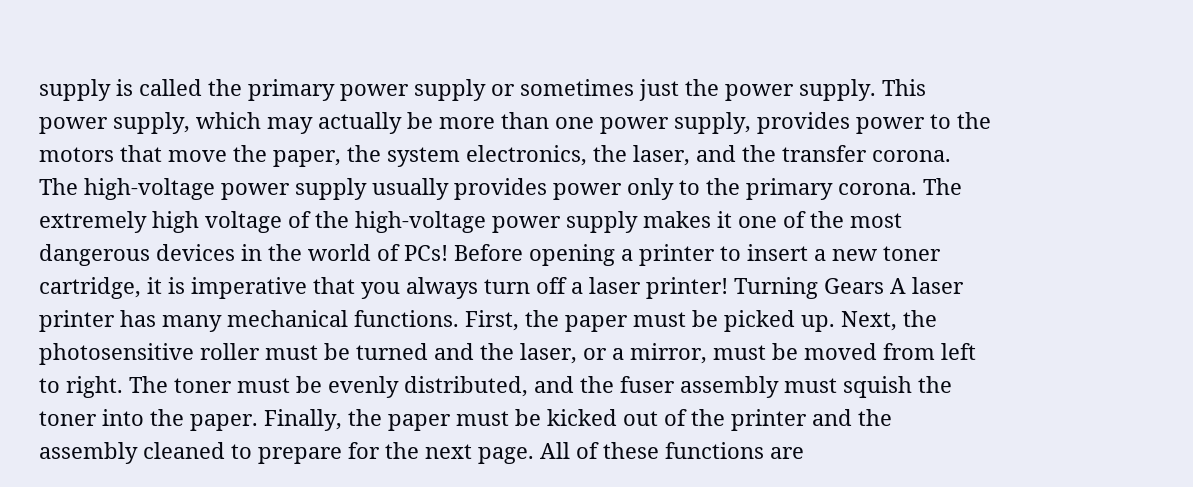supply is called the primary power supply or sometimes just the power supply. This power supply, which may actually be more than one power supply, provides power to the motors that move the paper, the system electronics, the laser, and the transfer corona. The high-voltage power supply usually provides power only to the primary corona. The extremely high voltage of the high-voltage power supply makes it one of the most dangerous devices in the world of PCs! Before opening a printer to insert a new toner cartridge, it is imperative that you always turn off a laser printer! Turning Gears A laser printer has many mechanical functions. First, the paper must be picked up. Next, the photosensitive roller must be turned and the laser, or a mirror, must be moved from left to right. The toner must be evenly distributed, and the fuser assembly must squish the toner into the paper. Finally, the paper must be kicked out of the printer and the assembly cleaned to prepare for the next page. All of these functions are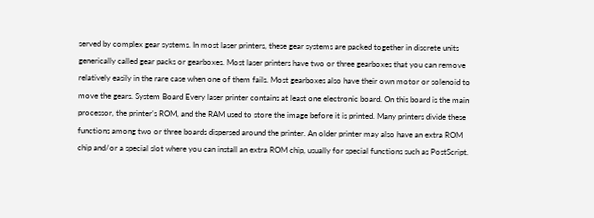served by complex gear systems. In most laser printers, these gear systems are packed together in discrete units generically called gear packs or gearboxes. Most laser printers have two or three gearboxes that you can remove relatively easily in the rare case when one of them fails. Most gearboxes also have their own motor or solenoid to move the gears. System Board Every laser printer contains at least one electronic board. On this board is the main processor, the printer’s ROM, and the RAM used to store the image before it is printed. Many printers divide these functions among two or three boards dispersed around the printer. An older printer may also have an extra ROM chip and/or a special slot where you can install an extra ROM chip, usually for special functions such as PostScript.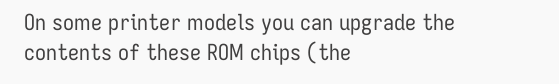On some printer models you can upgrade the contents of these ROM chips (the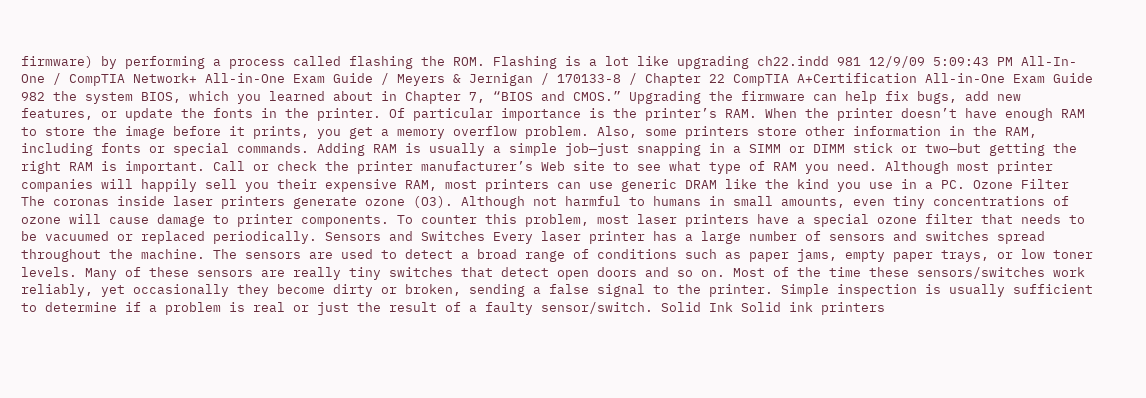firmware) by performing a process called flashing the ROM. Flashing is a lot like upgrading ch22.indd 981 12/9/09 5:09:43 PM All-In-One / CompTIA Network+ All-in-One Exam Guide / Meyers & Jernigan / 170133-8 / Chapter 22 CompTIA A+Certification All-in-One Exam Guide 982 the system BIOS, which you learned about in Chapter 7, “BIOS and CMOS.” Upgrading the firmware can help fix bugs, add new features, or update the fonts in the printer. Of particular importance is the printer’s RAM. When the printer doesn’t have enough RAM to store the image before it prints, you get a memory overflow problem. Also, some printers store other information in the RAM, including fonts or special commands. Adding RAM is usually a simple job—just snapping in a SIMM or DIMM stick or two—but getting the right RAM is important. Call or check the printer manufacturer’s Web site to see what type of RAM you need. Although most printer companies will happily sell you their expensive RAM, most printers can use generic DRAM like the kind you use in a PC. Ozone Filter The coronas inside laser printers generate ozone (O3). Although not harmful to humans in small amounts, even tiny concentrations of ozone will cause damage to printer components. To counter this problem, most laser printers have a special ozone filter that needs to be vacuumed or replaced periodically. Sensors and Switches Every laser printer has a large number of sensors and switches spread throughout the machine. The sensors are used to detect a broad range of conditions such as paper jams, empty paper trays, or low toner levels. Many of these sensors are really tiny switches that detect open doors and so on. Most of the time these sensors/switches work reliably, yet occasionally they become dirty or broken, sending a false signal to the printer. Simple inspection is usually sufficient to determine if a problem is real or just the result of a faulty sensor/switch. Solid Ink Solid ink printers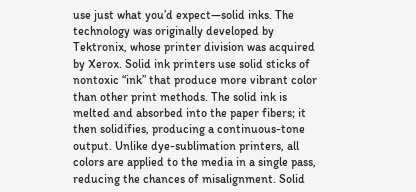use just what you’d expect—solid inks. The technology was originally developed by Tektronix, whose printer division was acquired by Xerox. Solid ink printers use solid sticks of nontoxic “ink” that produce more vibrant color than other print methods. The solid ink is melted and absorbed into the paper fibers; it then solidifies, producing a continuous-tone output. Unlike dye-sublimation printers, all colors are applied to the media in a single pass, reducing the chances of misalignment. Solid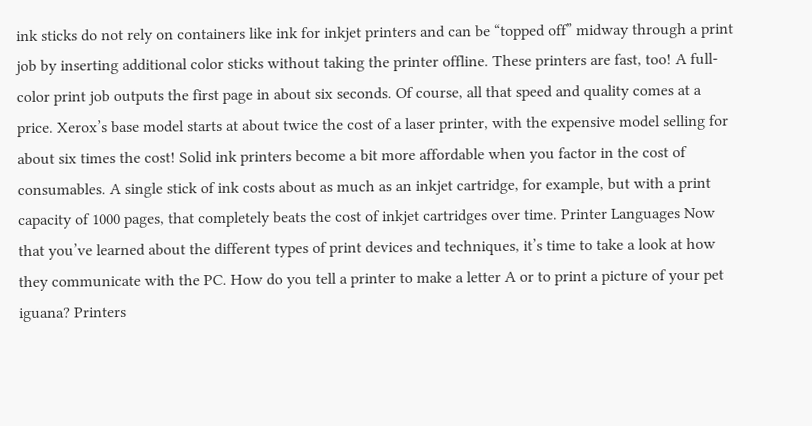ink sticks do not rely on containers like ink for inkjet printers and can be “topped off” midway through a print job by inserting additional color sticks without taking the printer offline. These printers are fast, too! A full-color print job outputs the first page in about six seconds. Of course, all that speed and quality comes at a price. Xerox’s base model starts at about twice the cost of a laser printer, with the expensive model selling for about six times the cost! Solid ink printers become a bit more affordable when you factor in the cost of consumables. A single stick of ink costs about as much as an inkjet cartridge, for example, but with a print capacity of 1000 pages, that completely beats the cost of inkjet cartridges over time. Printer Languages Now that you’ve learned about the different types of print devices and techniques, it’s time to take a look at how they communicate with the PC. How do you tell a printer to make a letter A or to print a picture of your pet iguana? Printers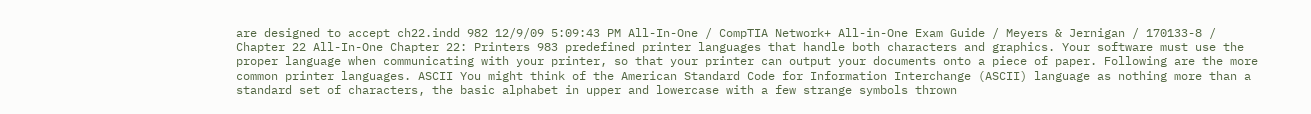are designed to accept ch22.indd 982 12/9/09 5:09:43 PM All-In-One / CompTIA Network+ All-in-One Exam Guide / Meyers & Jernigan / 170133-8 / Chapter 22 All-In-One Chapter 22: Printers 983 predefined printer languages that handle both characters and graphics. Your software must use the proper language when communicating with your printer, so that your printer can output your documents onto a piece of paper. Following are the more common printer languages. ASCII You might think of the American Standard Code for Information Interchange (ASCII) language as nothing more than a standard set of characters, the basic alphabet in upper and lowercase with a few strange symbols thrown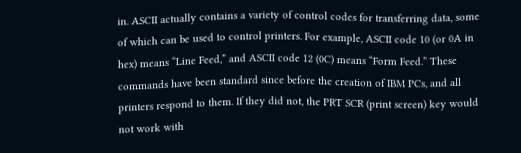in. ASCII actually contains a variety of control codes for transferring data, some of which can be used to control printers. For example, ASCII code 10 (or 0A in hex) means “Line Feed,” and ASCII code 12 (0C) means “Form Feed.” These commands have been standard since before the creation of IBM PCs, and all printers respond to them. If they did not, the PRT SCR (print screen) key would not work with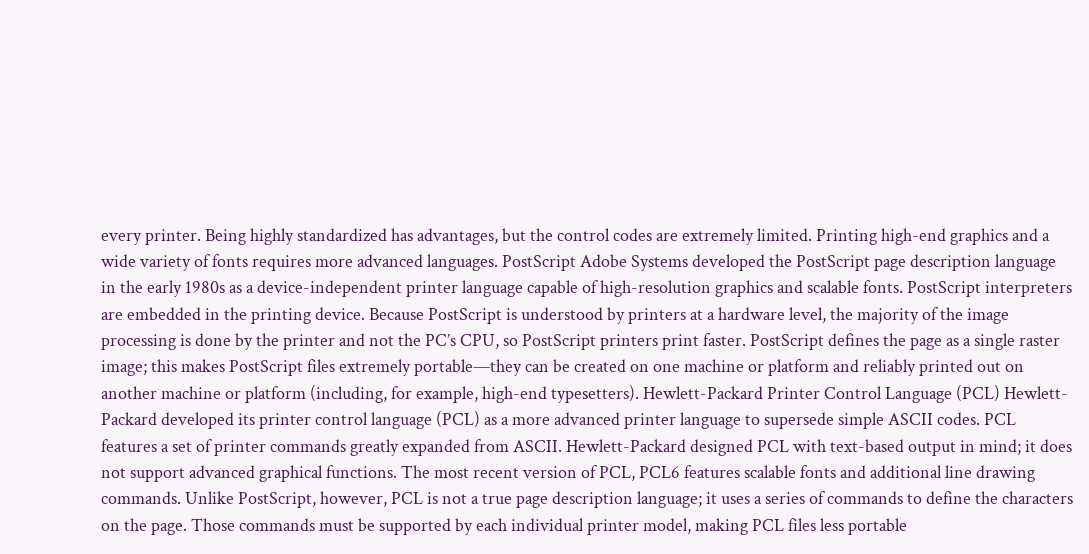every printer. Being highly standardized has advantages, but the control codes are extremely limited. Printing high-end graphics and a wide variety of fonts requires more advanced languages. PostScript Adobe Systems developed the PostScript page description language in the early 1980s as a device-independent printer language capable of high-resolution graphics and scalable fonts. PostScript interpreters are embedded in the printing device. Because PostScript is understood by printers at a hardware level, the majority of the image processing is done by the printer and not the PC’s CPU, so PostScript printers print faster. PostScript defines the page as a single raster image; this makes PostScript files extremely portable—they can be created on one machine or platform and reliably printed out on another machine or platform (including, for example, high-end typesetters). Hewlett-Packard Printer Control Language (PCL) Hewlett-Packard developed its printer control language (PCL) as a more advanced printer language to supersede simple ASCII codes. PCL features a set of printer commands greatly expanded from ASCII. Hewlett-Packard designed PCL with text-based output in mind; it does not support advanced graphical functions. The most recent version of PCL, PCL6 features scalable fonts and additional line drawing commands. Unlike PostScript, however, PCL is not a true page description language; it uses a series of commands to define the characters on the page. Those commands must be supported by each individual printer model, making PCL files less portable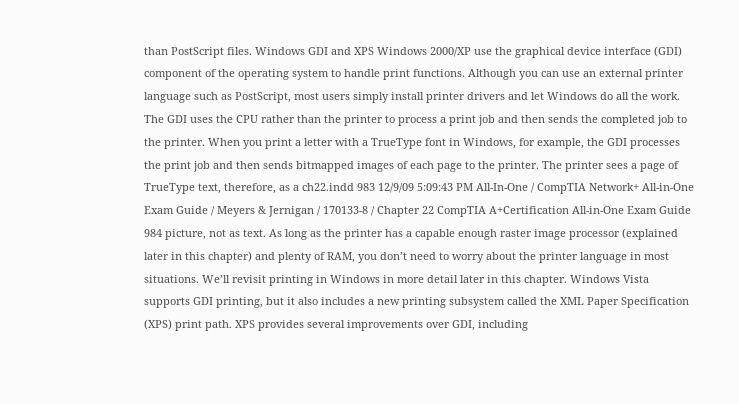than PostScript files. Windows GDI and XPS Windows 2000/XP use the graphical device interface (GDI) component of the operating system to handle print functions. Although you can use an external printer language such as PostScript, most users simply install printer drivers and let Windows do all the work. The GDI uses the CPU rather than the printer to process a print job and then sends the completed job to the printer. When you print a letter with a TrueType font in Windows, for example, the GDI processes the print job and then sends bitmapped images of each page to the printer. The printer sees a page of TrueType text, therefore, as a ch22.indd 983 12/9/09 5:09:43 PM All-In-One / CompTIA Network+ All-in-One Exam Guide / Meyers & Jernigan / 170133-8 / Chapter 22 CompTIA A+Certification All-in-One Exam Guide 984 picture, not as text. As long as the printer has a capable enough raster image processor (explained later in this chapter) and plenty of RAM, you don’t need to worry about the printer language in most situations. We’ll revisit printing in Windows in more detail later in this chapter. Windows Vista supports GDI printing, but it also includes a new printing subsystem called the XML Paper Specification (XPS) print path. XPS provides several improvements over GDI, including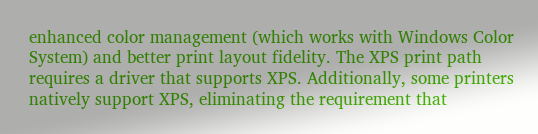enhanced color management (which works with Windows Color System) and better print layout fidelity. The XPS print path requires a driver that supports XPS. Additionally, some printers natively support XPS, eliminating the requirement that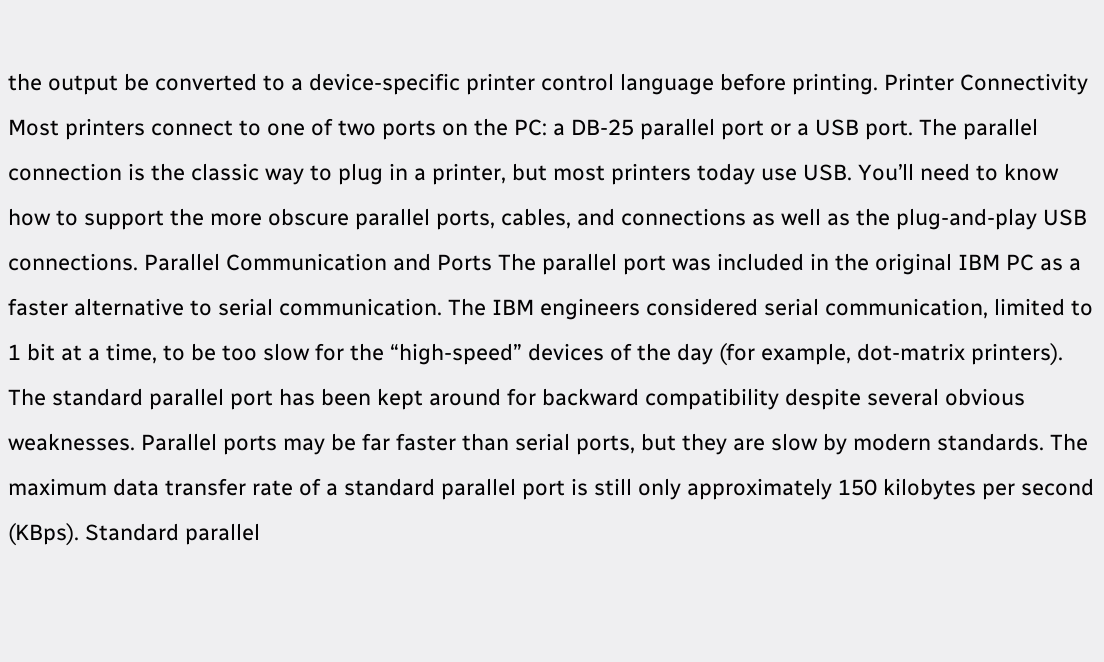the output be converted to a device-specific printer control language before printing. Printer Connectivity Most printers connect to one of two ports on the PC: a DB-25 parallel port or a USB port. The parallel connection is the classic way to plug in a printer, but most printers today use USB. You’ll need to know how to support the more obscure parallel ports, cables, and connections as well as the plug-and-play USB connections. Parallel Communication and Ports The parallel port was included in the original IBM PC as a faster alternative to serial communication. The IBM engineers considered serial communication, limited to 1 bit at a time, to be too slow for the “high-speed” devices of the day (for example, dot-matrix printers). The standard parallel port has been kept around for backward compatibility despite several obvious weaknesses. Parallel ports may be far faster than serial ports, but they are slow by modern standards. The maximum data transfer rate of a standard parallel port is still only approximately 150 kilobytes per second (KBps). Standard parallel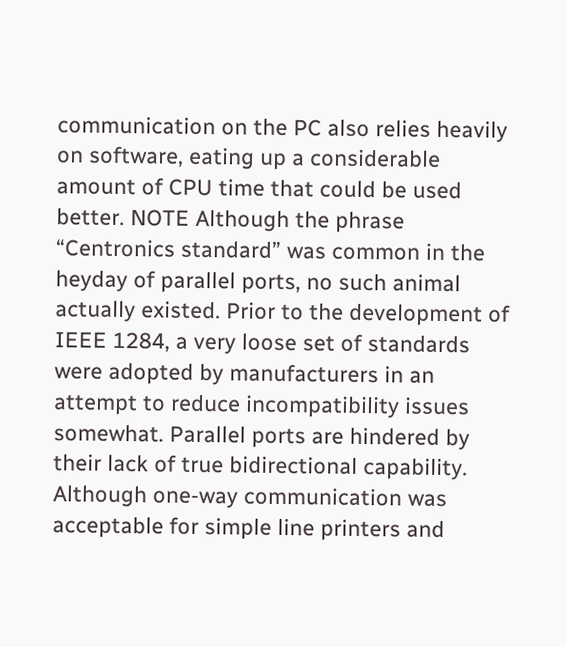communication on the PC also relies heavily on software, eating up a considerable amount of CPU time that could be used better. NOTE Although the phrase “Centronics standard” was common in the heyday of parallel ports, no such animal actually existed. Prior to the development of IEEE 1284, a very loose set of standards were adopted by manufacturers in an attempt to reduce incompatibility issues somewhat. Parallel ports are hindered by their lack of true bidirectional capability. Although one-way communication was acceptable for simple line printers and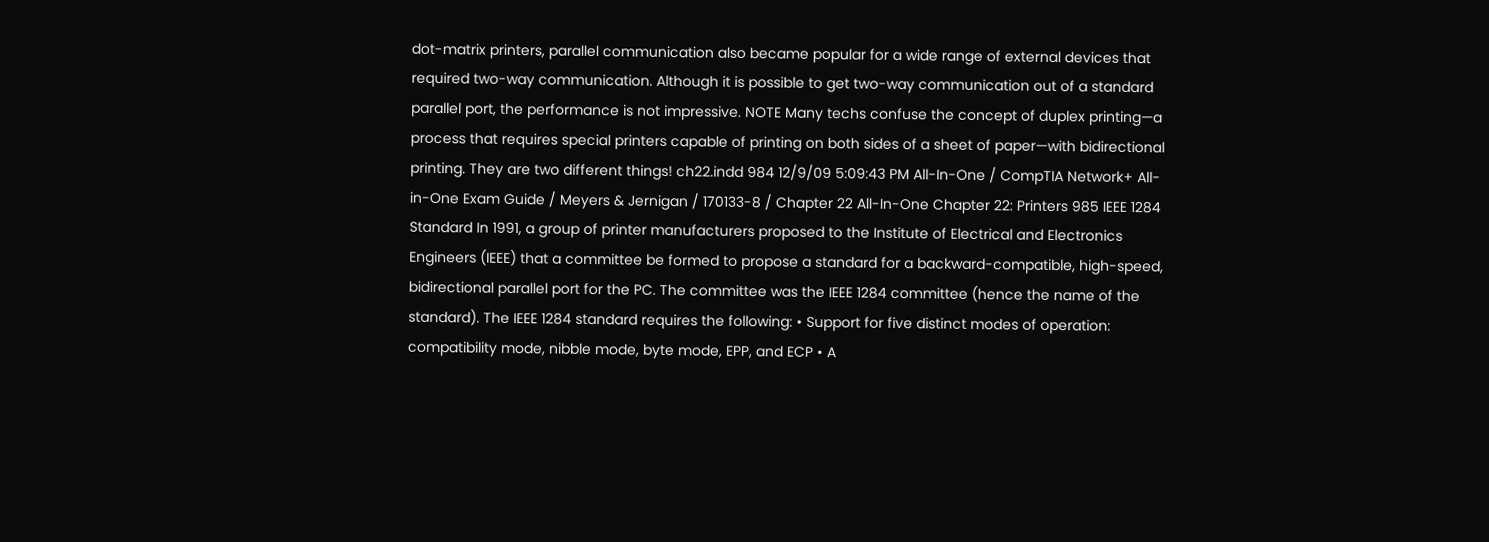dot-matrix printers, parallel communication also became popular for a wide range of external devices that required two-way communication. Although it is possible to get two-way communication out of a standard parallel port, the performance is not impressive. NOTE Many techs confuse the concept of duplex printing—a process that requires special printers capable of printing on both sides of a sheet of paper—with bidirectional printing. They are two different things! ch22.indd 984 12/9/09 5:09:43 PM All-In-One / CompTIA Network+ All-in-One Exam Guide / Meyers & Jernigan / 170133-8 / Chapter 22 All-In-One Chapter 22: Printers 985 IEEE 1284 Standard In 1991, a group of printer manufacturers proposed to the Institute of Electrical and Electronics Engineers (IEEE) that a committee be formed to propose a standard for a backward-compatible, high-speed, bidirectional parallel port for the PC. The committee was the IEEE 1284 committee (hence the name of the standard). The IEEE 1284 standard requires the following: • Support for five distinct modes of operation: compatibility mode, nibble mode, byte mode, EPP, and ECP • A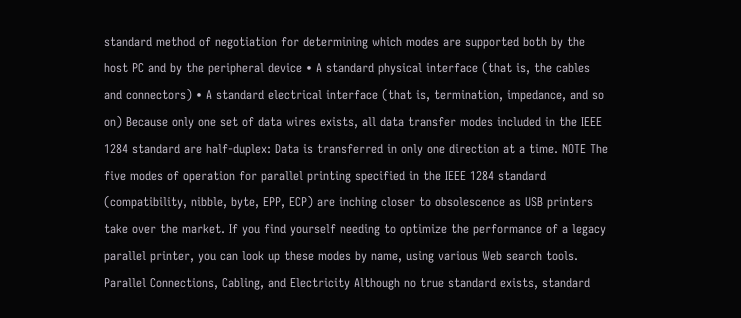standard method of negotiation for determining which modes are supported both by the host PC and by the peripheral device • A standard physical interface (that is, the cables and connectors) • A standard electrical interface (that is, termination, impedance, and so on) Because only one set of data wires exists, all data transfer modes included in the IEEE 1284 standard are half-duplex: Data is transferred in only one direction at a time. NOTE The five modes of operation for parallel printing specified in the IEEE 1284 standard (compatibility, nibble, byte, EPP, ECP) are inching closer to obsolescence as USB printers take over the market. If you find yourself needing to optimize the performance of a legacy parallel printer, you can look up these modes by name, using various Web search tools. Parallel Connections, Cabling, and Electricity Although no true standard exists, standard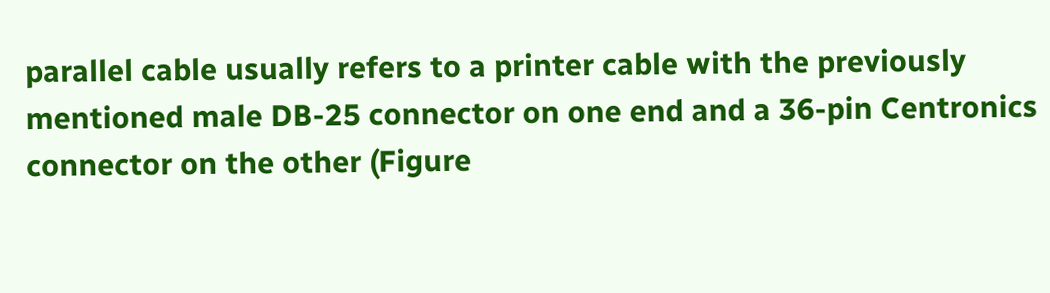parallel cable usually refers to a printer cable with the previously mentioned male DB-25 connector on one end and a 36-pin Centronics connector on the other (Figure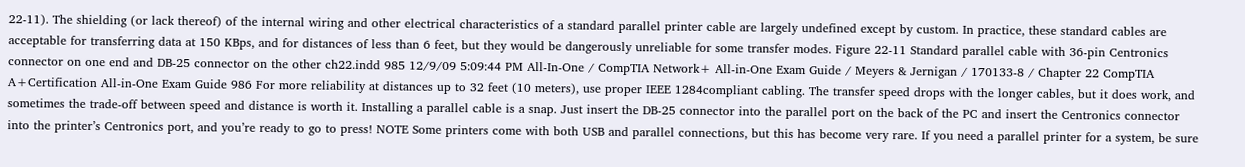22-11). The shielding (or lack thereof) of the internal wiring and other electrical characteristics of a standard parallel printer cable are largely undefined except by custom. In practice, these standard cables are acceptable for transferring data at 150 KBps, and for distances of less than 6 feet, but they would be dangerously unreliable for some transfer modes. Figure 22-11 Standard parallel cable with 36-pin Centronics connector on one end and DB-25 connector on the other ch22.indd 985 12/9/09 5:09:44 PM All-In-One / CompTIA Network+ All-in-One Exam Guide / Meyers & Jernigan / 170133-8 / Chapter 22 CompTIA A+Certification All-in-One Exam Guide 986 For more reliability at distances up to 32 feet (10 meters), use proper IEEE 1284compliant cabling. The transfer speed drops with the longer cables, but it does work, and sometimes the trade-off between speed and distance is worth it. Installing a parallel cable is a snap. Just insert the DB-25 connector into the parallel port on the back of the PC and insert the Centronics connector into the printer’s Centronics port, and you’re ready to go to press! NOTE Some printers come with both USB and parallel connections, but this has become very rare. If you need a parallel printer for a system, be sure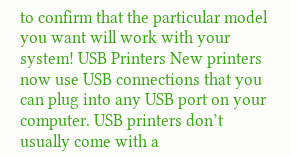to confirm that the particular model you want will work with your system! USB Printers New printers now use USB connections that you can plug into any USB port on your computer. USB printers don’t usually come with a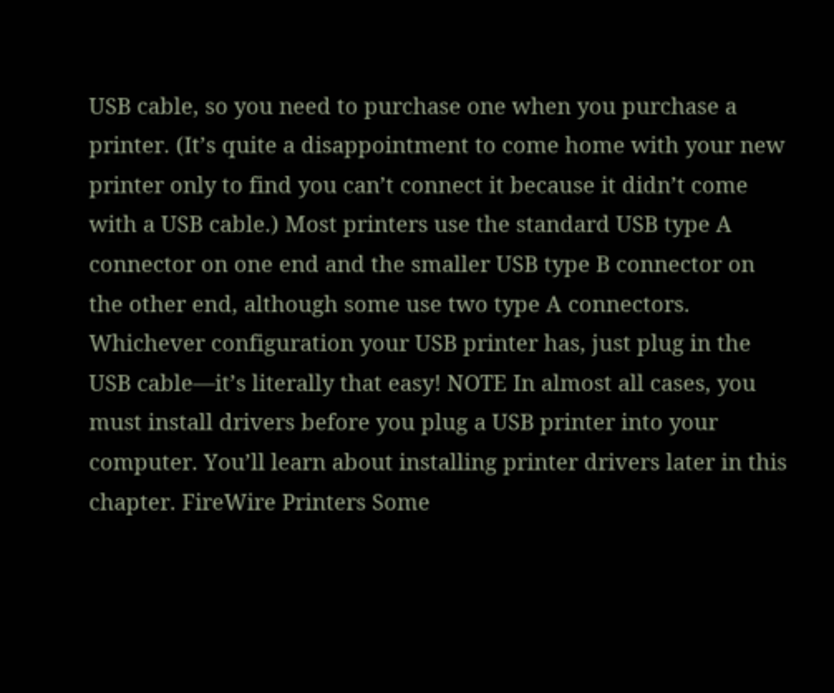USB cable, so you need to purchase one when you purchase a printer. (It’s quite a disappointment to come home with your new printer only to find you can’t connect it because it didn’t come with a USB cable.) Most printers use the standard USB type A connector on one end and the smaller USB type B connector on the other end, although some use two type A connectors. Whichever configuration your USB printer has, just plug in the USB cable—it’s literally that easy! NOTE In almost all cases, you must install drivers before you plug a USB printer into your computer. You’ll learn about installing printer drivers later in this chapter. FireWire Printers Some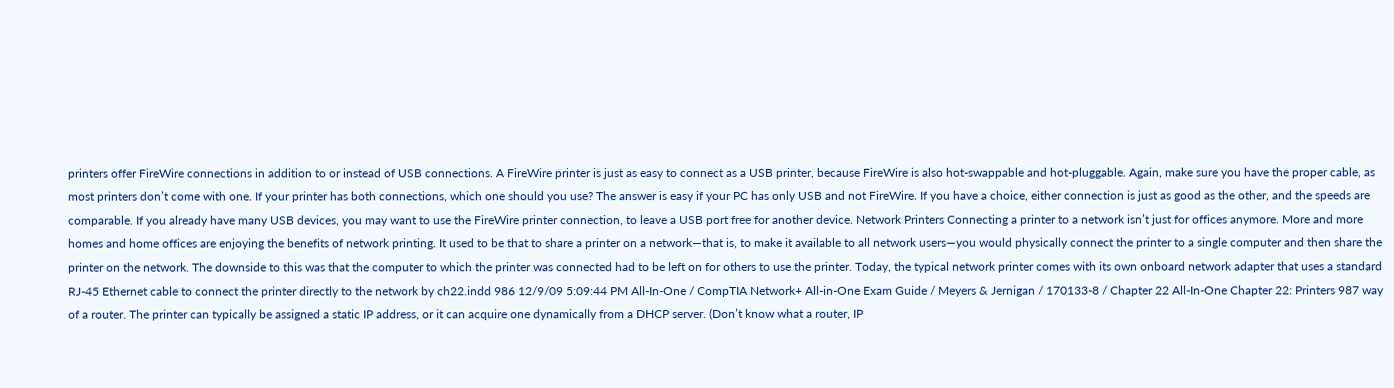printers offer FireWire connections in addition to or instead of USB connections. A FireWire printer is just as easy to connect as a USB printer, because FireWire is also hot-swappable and hot-pluggable. Again, make sure you have the proper cable, as most printers don’t come with one. If your printer has both connections, which one should you use? The answer is easy if your PC has only USB and not FireWire. If you have a choice, either connection is just as good as the other, and the speeds are comparable. If you already have many USB devices, you may want to use the FireWire printer connection, to leave a USB port free for another device. Network Printers Connecting a printer to a network isn’t just for offices anymore. More and more homes and home offices are enjoying the benefits of network printing. It used to be that to share a printer on a network—that is, to make it available to all network users—you would physically connect the printer to a single computer and then share the printer on the network. The downside to this was that the computer to which the printer was connected had to be left on for others to use the printer. Today, the typical network printer comes with its own onboard network adapter that uses a standard RJ-45 Ethernet cable to connect the printer directly to the network by ch22.indd 986 12/9/09 5:09:44 PM All-In-One / CompTIA Network+ All-in-One Exam Guide / Meyers & Jernigan / 170133-8 / Chapter 22 All-In-One Chapter 22: Printers 987 way of a router. The printer can typically be assigned a static IP address, or it can acquire one dynamically from a DHCP server. (Don’t know what a router, IP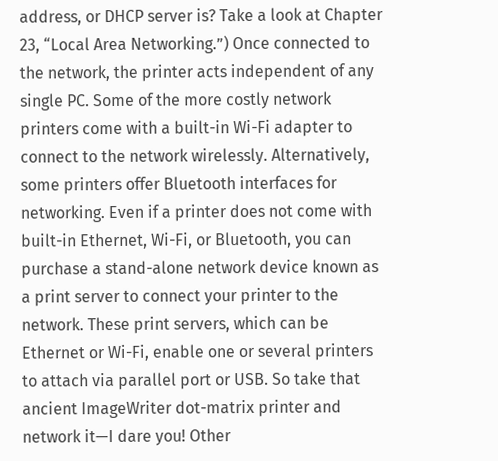address, or DHCP server is? Take a look at Chapter 23, “Local Area Networking.”) Once connected to the network, the printer acts independent of any single PC. Some of the more costly network printers come with a built-in Wi-Fi adapter to connect to the network wirelessly. Alternatively, some printers offer Bluetooth interfaces for networking. Even if a printer does not come with built-in Ethernet, Wi-Fi, or Bluetooth, you can purchase a stand-alone network device known as a print server to connect your printer to the network. These print servers, which can be Ethernet or Wi-Fi, enable one or several printers to attach via parallel port or USB. So take that ancient ImageWriter dot-matrix printer and network it—I dare you! Other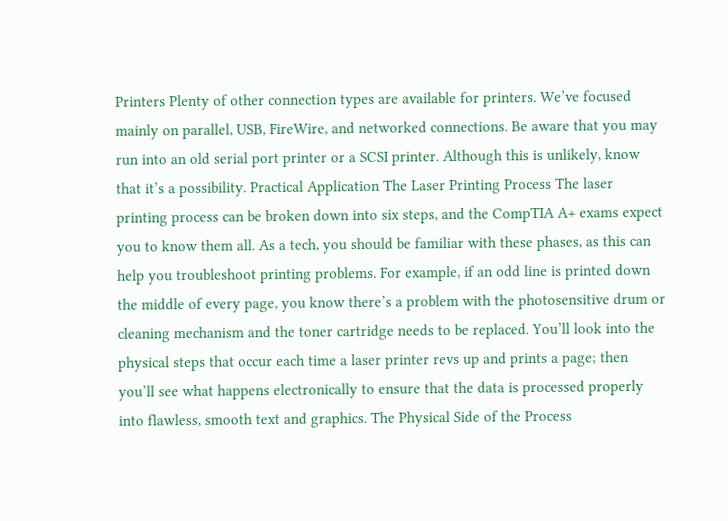Printers Plenty of other connection types are available for printers. We’ve focused mainly on parallel, USB, FireWire, and networked connections. Be aware that you may run into an old serial port printer or a SCSI printer. Although this is unlikely, know that it’s a possibility. Practical Application The Laser Printing Process The laser printing process can be broken down into six steps, and the CompTIA A+ exams expect you to know them all. As a tech, you should be familiar with these phases, as this can help you troubleshoot printing problems. For example, if an odd line is printed down the middle of every page, you know there’s a problem with the photosensitive drum or cleaning mechanism and the toner cartridge needs to be replaced. You’ll look into the physical steps that occur each time a laser printer revs up and prints a page; then you’ll see what happens electronically to ensure that the data is processed properly into flawless, smooth text and graphics. The Physical Side of the Process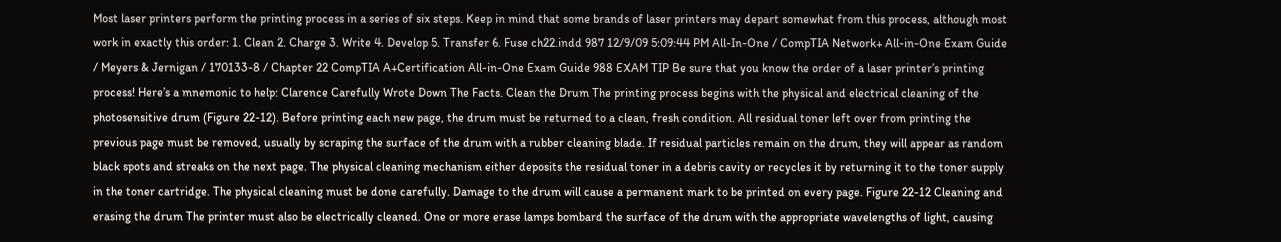Most laser printers perform the printing process in a series of six steps. Keep in mind that some brands of laser printers may depart somewhat from this process, although most work in exactly this order: 1. Clean 2. Charge 3. Write 4. Develop 5. Transfer 6. Fuse ch22.indd 987 12/9/09 5:09:44 PM All-In-One / CompTIA Network+ All-in-One Exam Guide / Meyers & Jernigan / 170133-8 / Chapter 22 CompTIA A+Certification All-in-One Exam Guide 988 EXAM TIP Be sure that you know the order of a laser printer’s printing process! Here’s a mnemonic to help: Clarence Carefully Wrote Down The Facts. Clean the Drum The printing process begins with the physical and electrical cleaning of the photosensitive drum (Figure 22-12). Before printing each new page, the drum must be returned to a clean, fresh condition. All residual toner left over from printing the previous page must be removed, usually by scraping the surface of the drum with a rubber cleaning blade. If residual particles remain on the drum, they will appear as random black spots and streaks on the next page. The physical cleaning mechanism either deposits the residual toner in a debris cavity or recycles it by returning it to the toner supply in the toner cartridge. The physical cleaning must be done carefully. Damage to the drum will cause a permanent mark to be printed on every page. Figure 22-12 Cleaning and erasing the drum The printer must also be electrically cleaned. One or more erase lamps bombard the surface of the drum with the appropriate wavelengths of light, causing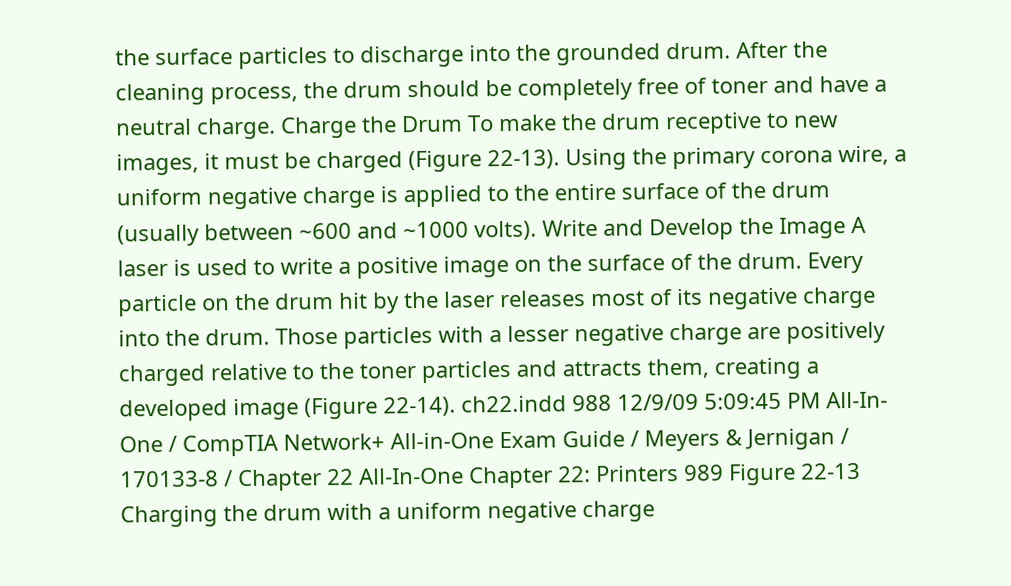the surface particles to discharge into the grounded drum. After the cleaning process, the drum should be completely free of toner and have a neutral charge. Charge the Drum To make the drum receptive to new images, it must be charged (Figure 22-13). Using the primary corona wire, a uniform negative charge is applied to the entire surface of the drum (usually between ~600 and ~1000 volts). Write and Develop the Image A laser is used to write a positive image on the surface of the drum. Every particle on the drum hit by the laser releases most of its negative charge into the drum. Those particles with a lesser negative charge are positively charged relative to the toner particles and attracts them, creating a developed image (Figure 22-14). ch22.indd 988 12/9/09 5:09:45 PM All-In-One / CompTIA Network+ All-in-One Exam Guide / Meyers & Jernigan / 170133-8 / Chapter 22 All-In-One Chapter 22: Printers 989 Figure 22-13 Charging the drum with a uniform negative charge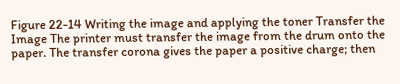Figure 22-14 Writing the image and applying the toner Transfer the Image The printer must transfer the image from the drum onto the paper. The transfer corona gives the paper a positive charge; then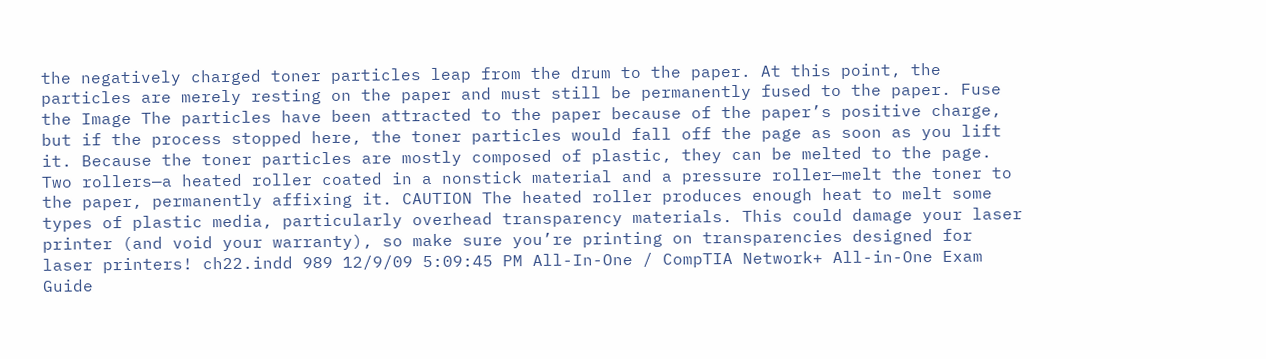the negatively charged toner particles leap from the drum to the paper. At this point, the particles are merely resting on the paper and must still be permanently fused to the paper. Fuse the Image The particles have been attracted to the paper because of the paper’s positive charge, but if the process stopped here, the toner particles would fall off the page as soon as you lift it. Because the toner particles are mostly composed of plastic, they can be melted to the page. Two rollers—a heated roller coated in a nonstick material and a pressure roller—melt the toner to the paper, permanently affixing it. CAUTION The heated roller produces enough heat to melt some types of plastic media, particularly overhead transparency materials. This could damage your laser printer (and void your warranty), so make sure you’re printing on transparencies designed for laser printers! ch22.indd 989 12/9/09 5:09:45 PM All-In-One / CompTIA Network+ All-in-One Exam Guide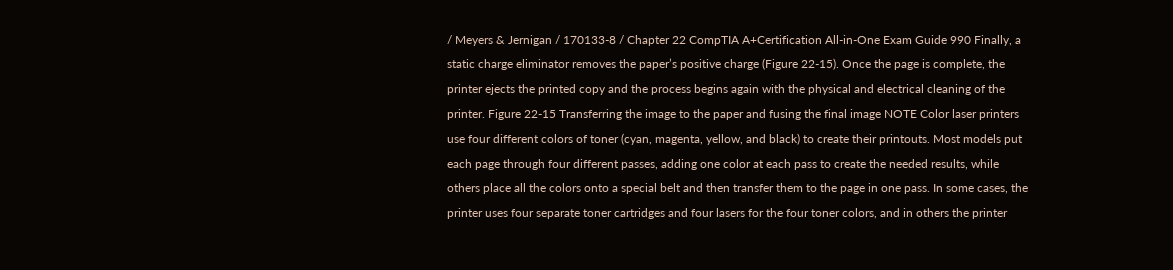/ Meyers & Jernigan / 170133-8 / Chapter 22 CompTIA A+Certification All-in-One Exam Guide 990 Finally, a static charge eliminator removes the paper’s positive charge (Figure 22-15). Once the page is complete, the printer ejects the printed copy and the process begins again with the physical and electrical cleaning of the printer. Figure 22-15 Transferring the image to the paper and fusing the final image NOTE Color laser printers use four different colors of toner (cyan, magenta, yellow, and black) to create their printouts. Most models put each page through four different passes, adding one color at each pass to create the needed results, while others place all the colors onto a special belt and then transfer them to the page in one pass. In some cases, the printer uses four separate toner cartridges and four lasers for the four toner colors, and in others the printer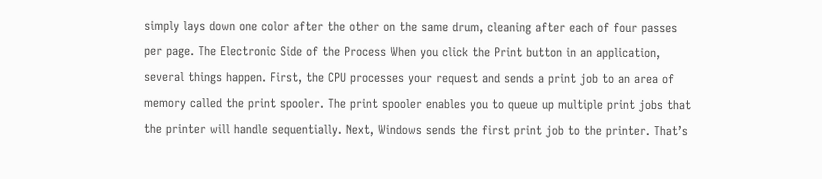simply lays down one color after the other on the same drum, cleaning after each of four passes per page. The Electronic Side of the Process When you click the Print button in an application, several things happen. First, the CPU processes your request and sends a print job to an area of memory called the print spooler. The print spooler enables you to queue up multiple print jobs that the printer will handle sequentially. Next, Windows sends the first print job to the printer. That’s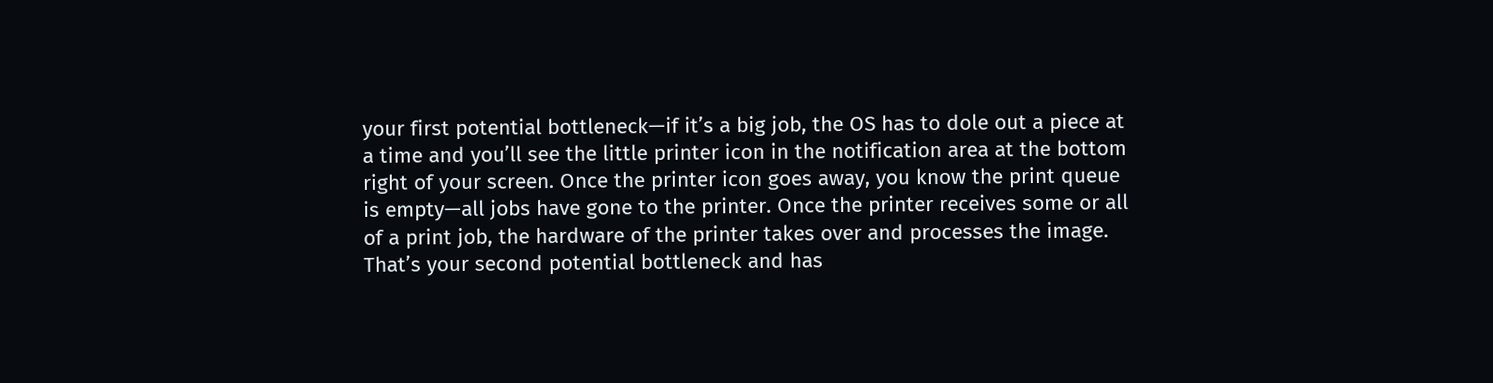your first potential bottleneck—if it’s a big job, the OS has to dole out a piece at a time and you’ll see the little printer icon in the notification area at the bottom right of your screen. Once the printer icon goes away, you know the print queue is empty—all jobs have gone to the printer. Once the printer receives some or all of a print job, the hardware of the printer takes over and processes the image. That’s your second potential bottleneck and has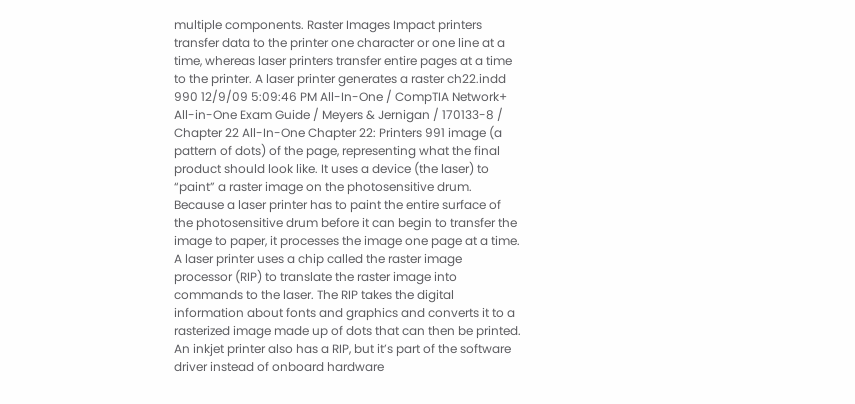multiple components. Raster Images Impact printers transfer data to the printer one character or one line at a time, whereas laser printers transfer entire pages at a time to the printer. A laser printer generates a raster ch22.indd 990 12/9/09 5:09:46 PM All-In-One / CompTIA Network+ All-in-One Exam Guide / Meyers & Jernigan / 170133-8 / Chapter 22 All-In-One Chapter 22: Printers 991 image (a pattern of dots) of the page, representing what the final product should look like. It uses a device (the laser) to “paint” a raster image on the photosensitive drum. Because a laser printer has to paint the entire surface of the photosensitive drum before it can begin to transfer the image to paper, it processes the image one page at a time. A laser printer uses a chip called the raster image processor (RIP) to translate the raster image into commands to the laser. The RIP takes the digital information about fonts and graphics and converts it to a rasterized image made up of dots that can then be printed. An inkjet printer also has a RIP, but it’s part of the software driver instead of onboard hardware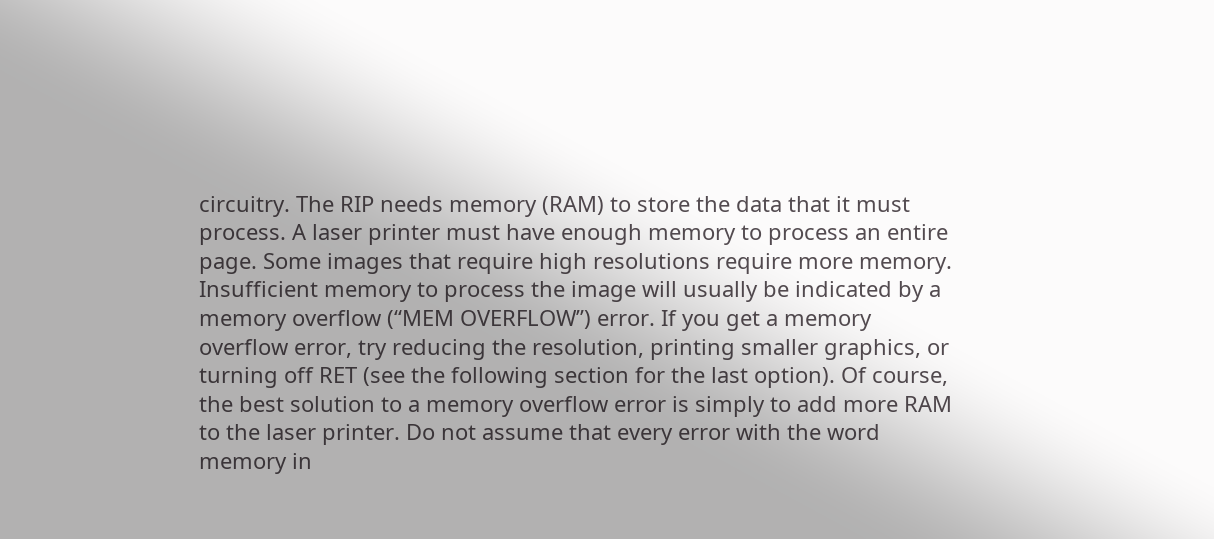circuitry. The RIP needs memory (RAM) to store the data that it must process. A laser printer must have enough memory to process an entire page. Some images that require high resolutions require more memory. Insufficient memory to process the image will usually be indicated by a memory overflow (“MEM OVERFLOW”) error. If you get a memory overflow error, try reducing the resolution, printing smaller graphics, or turning off RET (see the following section for the last option). Of course, the best solution to a memory overflow error is simply to add more RAM to the laser printer. Do not assume that every error with the word memory in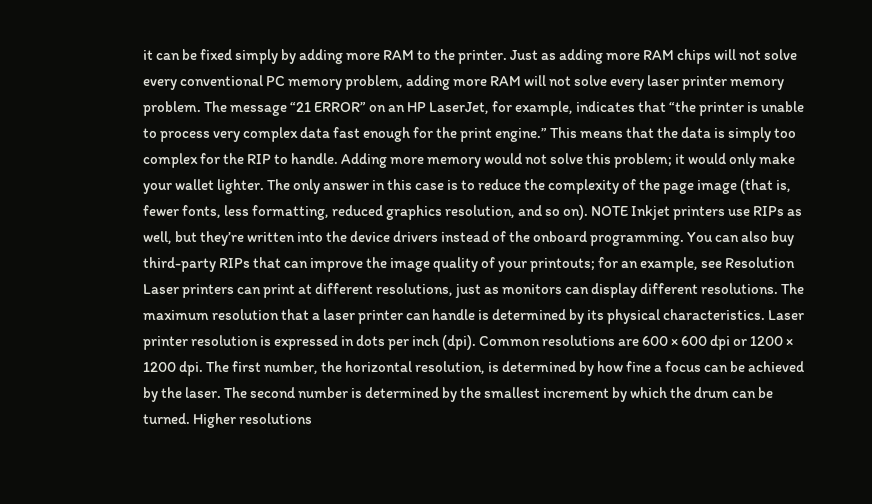it can be fixed simply by adding more RAM to the printer. Just as adding more RAM chips will not solve every conventional PC memory problem, adding more RAM will not solve every laser printer memory problem. The message “21 ERROR” on an HP LaserJet, for example, indicates that “the printer is unable to process very complex data fast enough for the print engine.” This means that the data is simply too complex for the RIP to handle. Adding more memory would not solve this problem; it would only make your wallet lighter. The only answer in this case is to reduce the complexity of the page image (that is, fewer fonts, less formatting, reduced graphics resolution, and so on). NOTE Inkjet printers use RIPs as well, but they’re written into the device drivers instead of the onboard programming. You can also buy third-party RIPs that can improve the image quality of your printouts; for an example, see Resolution Laser printers can print at different resolutions, just as monitors can display different resolutions. The maximum resolution that a laser printer can handle is determined by its physical characteristics. Laser printer resolution is expressed in dots per inch (dpi). Common resolutions are 600 × 600 dpi or 1200 × 1200 dpi. The first number, the horizontal resolution, is determined by how fine a focus can be achieved by the laser. The second number is determined by the smallest increment by which the drum can be turned. Higher resolutions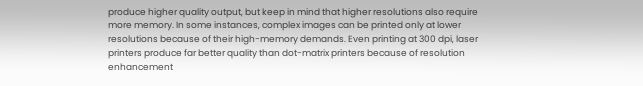produce higher quality output, but keep in mind that higher resolutions also require more memory. In some instances, complex images can be printed only at lower resolutions because of their high-memory demands. Even printing at 300 dpi, laser printers produce far better quality than dot-matrix printers because of resolution enhancement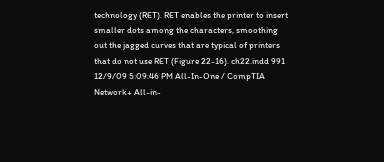technology (RET). RET enables the printer to insert smaller dots among the characters, smoothing out the jagged curves that are typical of printers that do not use RET (Figure 22-16). ch22.indd 991 12/9/09 5:09:46 PM All-In-One / CompTIA Network+ All-in-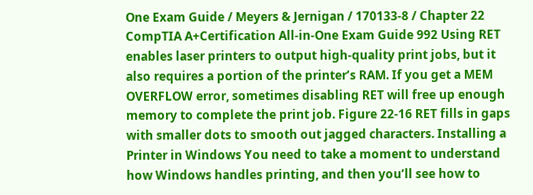One Exam Guide / Meyers & Jernigan / 170133-8 / Chapter 22 CompTIA A+Certification All-in-One Exam Guide 992 Using RET enables laser printers to output high-quality print jobs, but it also requires a portion of the printer’s RAM. If you get a MEM OVERFLOW error, sometimes disabling RET will free up enough memory to complete the print job. Figure 22-16 RET fills in gaps with smaller dots to smooth out jagged characters. Installing a Printer in Windows You need to take a moment to understand how Windows handles printing, and then you’ll see how to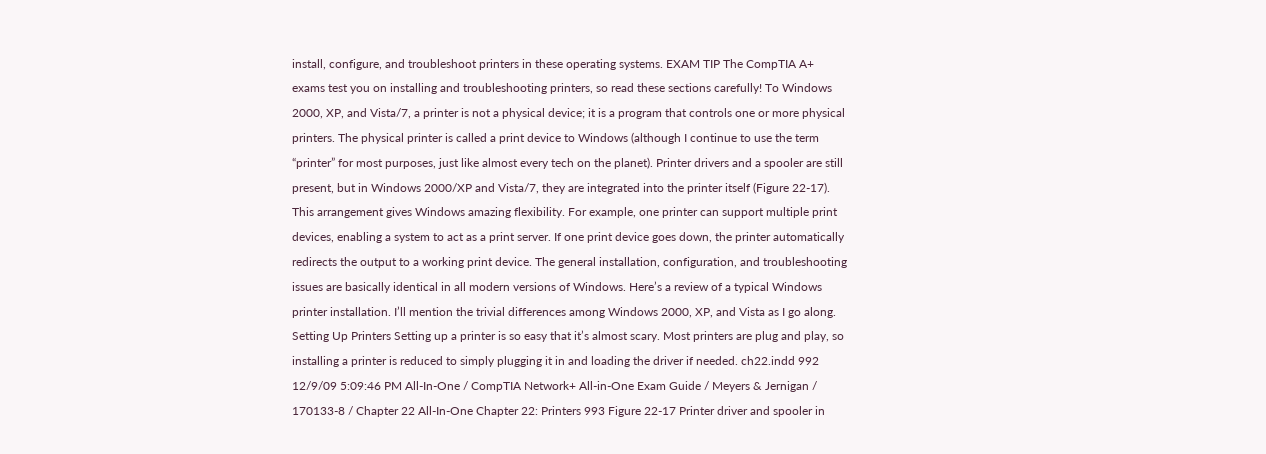install, configure, and troubleshoot printers in these operating systems. EXAM TIP The CompTIA A+ exams test you on installing and troubleshooting printers, so read these sections carefully! To Windows 2000, XP, and Vista/7, a printer is not a physical device; it is a program that controls one or more physical printers. The physical printer is called a print device to Windows (although I continue to use the term “printer” for most purposes, just like almost every tech on the planet). Printer drivers and a spooler are still present, but in Windows 2000/XP and Vista/7, they are integrated into the printer itself (Figure 22-17). This arrangement gives Windows amazing flexibility. For example, one printer can support multiple print devices, enabling a system to act as a print server. If one print device goes down, the printer automatically redirects the output to a working print device. The general installation, configuration, and troubleshooting issues are basically identical in all modern versions of Windows. Here’s a review of a typical Windows printer installation. I’ll mention the trivial differences among Windows 2000, XP, and Vista as I go along. Setting Up Printers Setting up a printer is so easy that it’s almost scary. Most printers are plug and play, so installing a printer is reduced to simply plugging it in and loading the driver if needed. ch22.indd 992 12/9/09 5:09:46 PM All-In-One / CompTIA Network+ All-in-One Exam Guide / Meyers & Jernigan / 170133-8 / Chapter 22 All-In-One Chapter 22: Printers 993 Figure 22-17 Printer driver and spooler in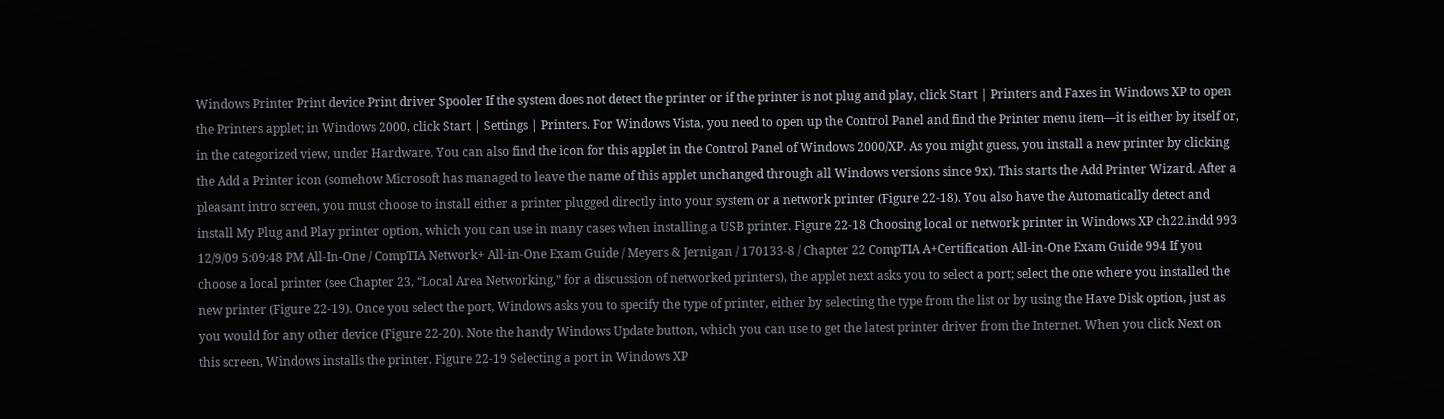Windows Printer Print device Print driver Spooler If the system does not detect the printer or if the printer is not plug and play, click Start | Printers and Faxes in Windows XP to open the Printers applet; in Windows 2000, click Start | Settings | Printers. For Windows Vista, you need to open up the Control Panel and find the Printer menu item—it is either by itself or, in the categorized view, under Hardware. You can also find the icon for this applet in the Control Panel of Windows 2000/XP. As you might guess, you install a new printer by clicking the Add a Printer icon (somehow Microsoft has managed to leave the name of this applet unchanged through all Windows versions since 9x). This starts the Add Printer Wizard. After a pleasant intro screen, you must choose to install either a printer plugged directly into your system or a network printer (Figure 22-18). You also have the Automatically detect and install My Plug and Play printer option, which you can use in many cases when installing a USB printer. Figure 22-18 Choosing local or network printer in Windows XP ch22.indd 993 12/9/09 5:09:48 PM All-In-One / CompTIA Network+ All-in-One Exam Guide / Meyers & Jernigan / 170133-8 / Chapter 22 CompTIA A+Certification All-in-One Exam Guide 994 If you choose a local printer (see Chapter 23, “Local Area Networking,” for a discussion of networked printers), the applet next asks you to select a port; select the one where you installed the new printer (Figure 22-19). Once you select the port, Windows asks you to specify the type of printer, either by selecting the type from the list or by using the Have Disk option, just as you would for any other device (Figure 22-20). Note the handy Windows Update button, which you can use to get the latest printer driver from the Internet. When you click Next on this screen, Windows installs the printer. Figure 22-19 Selecting a port in Windows XP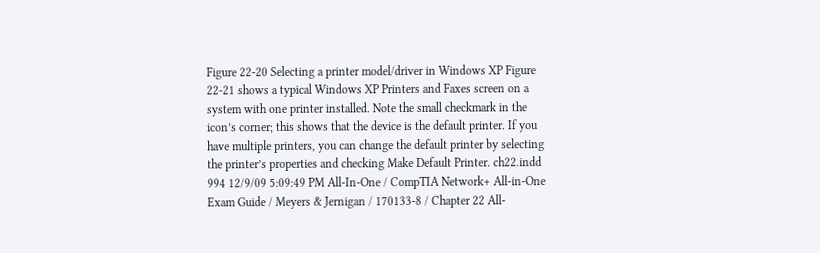Figure 22-20 Selecting a printer model/driver in Windows XP Figure 22-21 shows a typical Windows XP Printers and Faxes screen on a system with one printer installed. Note the small checkmark in the icon’s corner; this shows that the device is the default printer. If you have multiple printers, you can change the default printer by selecting the printer’s properties and checking Make Default Printer. ch22.indd 994 12/9/09 5:09:49 PM All-In-One / CompTIA Network+ All-in-One Exam Guide / Meyers & Jernigan / 170133-8 / Chapter 22 All-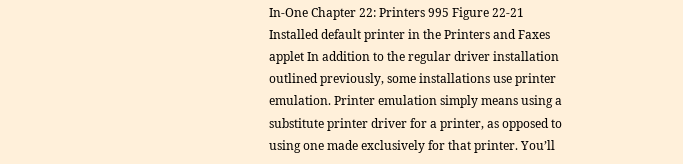In-One Chapter 22: Printers 995 Figure 22-21 Installed default printer in the Printers and Faxes applet In addition to the regular driver installation outlined previously, some installations use printer emulation. Printer emulation simply means using a substitute printer driver for a printer, as opposed to using one made exclusively for that printer. You’ll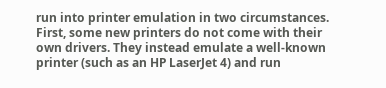run into printer emulation in two circumstances. First, some new printers do not come with their own drivers. They instead emulate a well-known printer (such as an HP LaserJet 4) and run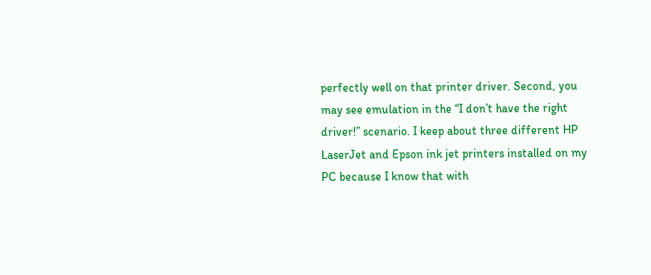perfectly well on that printer driver. Second, you may see emulation in the “I don’t have the right driver!” scenario. I keep about three different HP LaserJet and Epson ink jet printers installed on my PC because I know that with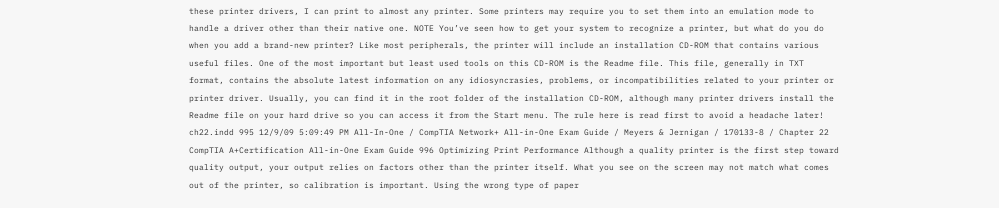these printer drivers, I can print to almost any printer. Some printers may require you to set them into an emulation mode to handle a driver other than their native one. NOTE You’ve seen how to get your system to recognize a printer, but what do you do when you add a brand-new printer? Like most peripherals, the printer will include an installation CD-ROM that contains various useful files. One of the most important but least used tools on this CD-ROM is the Readme file. This file, generally in TXT format, contains the absolute latest information on any idiosyncrasies, problems, or incompatibilities related to your printer or printer driver. Usually, you can find it in the root folder of the installation CD-ROM, although many printer drivers install the Readme file on your hard drive so you can access it from the Start menu. The rule here is read first to avoid a headache later! ch22.indd 995 12/9/09 5:09:49 PM All-In-One / CompTIA Network+ All-in-One Exam Guide / Meyers & Jernigan / 170133-8 / Chapter 22 CompTIA A+Certification All-in-One Exam Guide 996 Optimizing Print Performance Although a quality printer is the first step toward quality output, your output relies on factors other than the printer itself. What you see on the screen may not match what comes out of the printer, so calibration is important. Using the wrong type of paper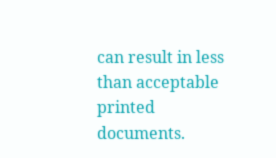can result in less than acceptable printed documents.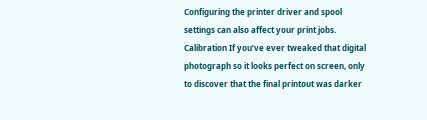Configuring the printer driver and spool settings can also affect your print jobs. Calibration If you’ve ever tweaked that digital photograph so it looks perfect on screen, only to discover that the final printout was darker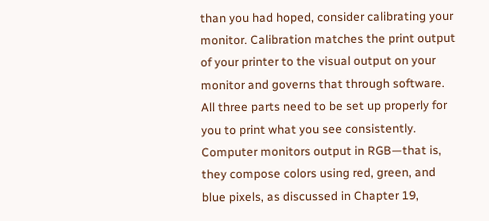than you had hoped, consider calibrating your monitor. Calibration matches the print output of your printer to the visual output on your monitor and governs that through software. All three parts need to be set up properly for you to print what you see consistently. Computer monitors output in RGB—that is, they compose colors using red, green, and blue pixels, as discussed in Chapter 19,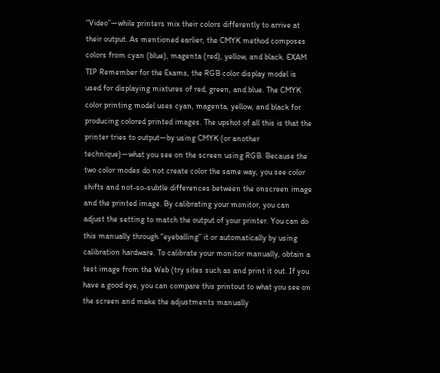“Video”—while printers mix their colors differently to arrive at their output. As mentioned earlier, the CMYK method composes colors from cyan (blue), magenta (red), yellow, and black. EXAM TIP Remember for the Exams, the RGB color display model is used for displaying mixtures of red, green, and blue. The CMYK color printing model uses cyan, magenta, yellow, and black for producing colored printed images. The upshot of all this is that the printer tries to output—by using CMYK (or another technique)—what you see on the screen using RGB. Because the two color modes do not create color the same way, you see color shifts and not-so-subtle differences between the onscreen image and the printed image. By calibrating your monitor, you can adjust the setting to match the output of your printer. You can do this manually through “eyeballing” it or automatically by using calibration hardware. To calibrate your monitor manually, obtain a test image from the Web (try sites such as and print it out. If you have a good eye, you can compare this printout to what you see on the screen and make the adjustments manually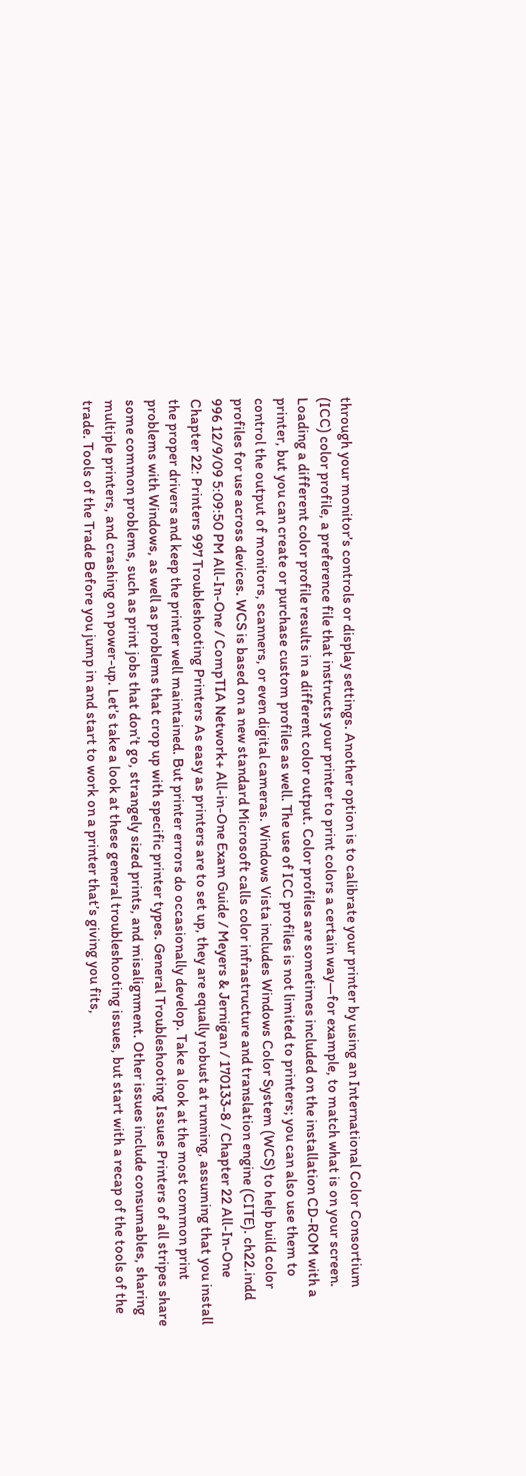through your monitor’s controls or display settings. Another option is to calibrate your printer by using an International Color Consortium (ICC) color profile, a preference file that instructs your printer to print colors a certain way—for example, to match what is on your screen. Loading a different color profile results in a different color output. Color profiles are sometimes included on the installation CD-ROM with a printer, but you can create or purchase custom profiles as well. The use of ICC profiles is not limited to printers; you can also use them to control the output of monitors, scanners, or even digital cameras. Windows Vista includes Windows Color System (WCS) to help build color profiles for use across devices. WCS is based on a new standard Microsoft calls color infrastructure and translation engine (CITE). ch22.indd 996 12/9/09 5:09:50 PM All-In-One / CompTIA Network+ All-in-One Exam Guide / Meyers & Jernigan / 170133-8 / Chapter 22 All-In-One Chapter 22: Printers 997 Troubleshooting Printers As easy as printers are to set up, they are equally robust at running, assuming that you install the proper drivers and keep the printer well maintained. But printer errors do occasionally develop. Take a look at the most common print problems with Windows, as well as problems that crop up with specific printer types. General Troubleshooting Issues Printers of all stripes share some common problems, such as print jobs that don’t go, strangely sized prints, and misalignment. Other issues include consumables, sharing multiple printers, and crashing on power-up. Let’s take a look at these general troubleshooting issues, but start with a recap of the tools of the trade. Tools of the Trade Before you jump in and start to work on a printer that’s giving you fits,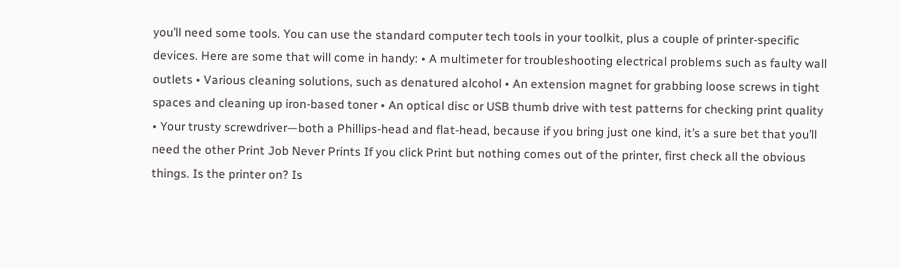you’ll need some tools. You can use the standard computer tech tools in your toolkit, plus a couple of printer-specific devices. Here are some that will come in handy: • A multimeter for troubleshooting electrical problems such as faulty wall outlets • Various cleaning solutions, such as denatured alcohol • An extension magnet for grabbing loose screws in tight spaces and cleaning up iron-based toner • An optical disc or USB thumb drive with test patterns for checking print quality • Your trusty screwdriver—both a Phillips-head and flat-head, because if you bring just one kind, it’s a sure bet that you’ll need the other Print Job Never Prints If you click Print but nothing comes out of the printer, first check all the obvious things. Is the printer on? Is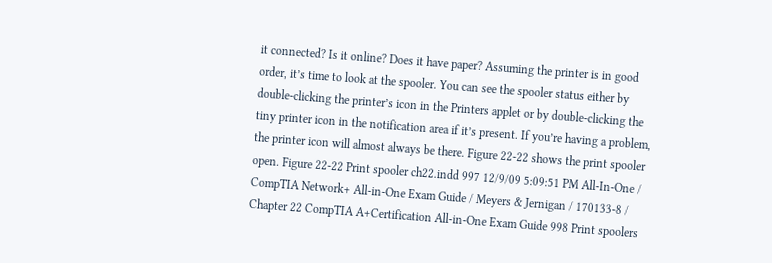it connected? Is it online? Does it have paper? Assuming the printer is in good order, it’s time to look at the spooler. You can see the spooler status either by double-clicking the printer’s icon in the Printers applet or by double-clicking the tiny printer icon in the notification area if it’s present. If you’re having a problem, the printer icon will almost always be there. Figure 22-22 shows the print spooler open. Figure 22-22 Print spooler ch22.indd 997 12/9/09 5:09:51 PM All-In-One / CompTIA Network+ All-in-One Exam Guide / Meyers & Jernigan / 170133-8 / Chapter 22 CompTIA A+Certification All-in-One Exam Guide 998 Print spoolers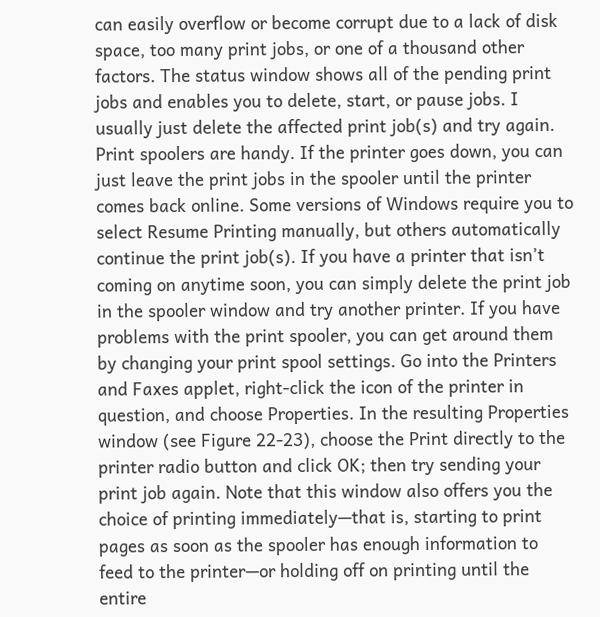can easily overflow or become corrupt due to a lack of disk space, too many print jobs, or one of a thousand other factors. The status window shows all of the pending print jobs and enables you to delete, start, or pause jobs. I usually just delete the affected print job(s) and try again. Print spoolers are handy. If the printer goes down, you can just leave the print jobs in the spooler until the printer comes back online. Some versions of Windows require you to select Resume Printing manually, but others automatically continue the print job(s). If you have a printer that isn’t coming on anytime soon, you can simply delete the print job in the spooler window and try another printer. If you have problems with the print spooler, you can get around them by changing your print spool settings. Go into the Printers and Faxes applet, right-click the icon of the printer in question, and choose Properties. In the resulting Properties window (see Figure 22-23), choose the Print directly to the printer radio button and click OK; then try sending your print job again. Note that this window also offers you the choice of printing immediately—that is, starting to print pages as soon as the spooler has enough information to feed to the printer—or holding off on printing until the entire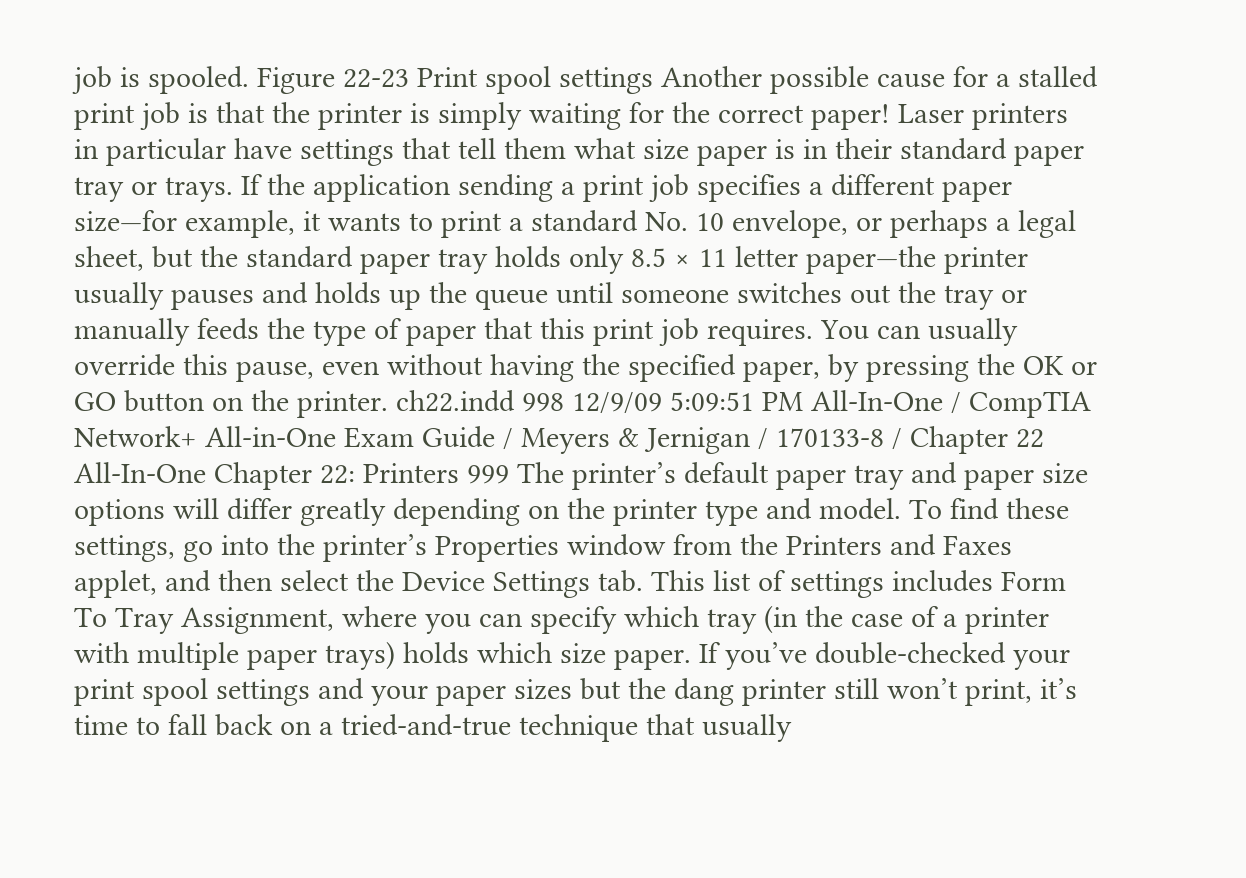job is spooled. Figure 22-23 Print spool settings Another possible cause for a stalled print job is that the printer is simply waiting for the correct paper! Laser printers in particular have settings that tell them what size paper is in their standard paper tray or trays. If the application sending a print job specifies a different paper size—for example, it wants to print a standard No. 10 envelope, or perhaps a legal sheet, but the standard paper tray holds only 8.5 × 11 letter paper—the printer usually pauses and holds up the queue until someone switches out the tray or manually feeds the type of paper that this print job requires. You can usually override this pause, even without having the specified paper, by pressing the OK or GO button on the printer. ch22.indd 998 12/9/09 5:09:51 PM All-In-One / CompTIA Network+ All-in-One Exam Guide / Meyers & Jernigan / 170133-8 / Chapter 22 All-In-One Chapter 22: Printers 999 The printer’s default paper tray and paper size options will differ greatly depending on the printer type and model. To find these settings, go into the printer’s Properties window from the Printers and Faxes applet, and then select the Device Settings tab. This list of settings includes Form To Tray Assignment, where you can specify which tray (in the case of a printer with multiple paper trays) holds which size paper. If you’ve double-checked your print spool settings and your paper sizes but the dang printer still won’t print, it’s time to fall back on a tried-and-true technique that usually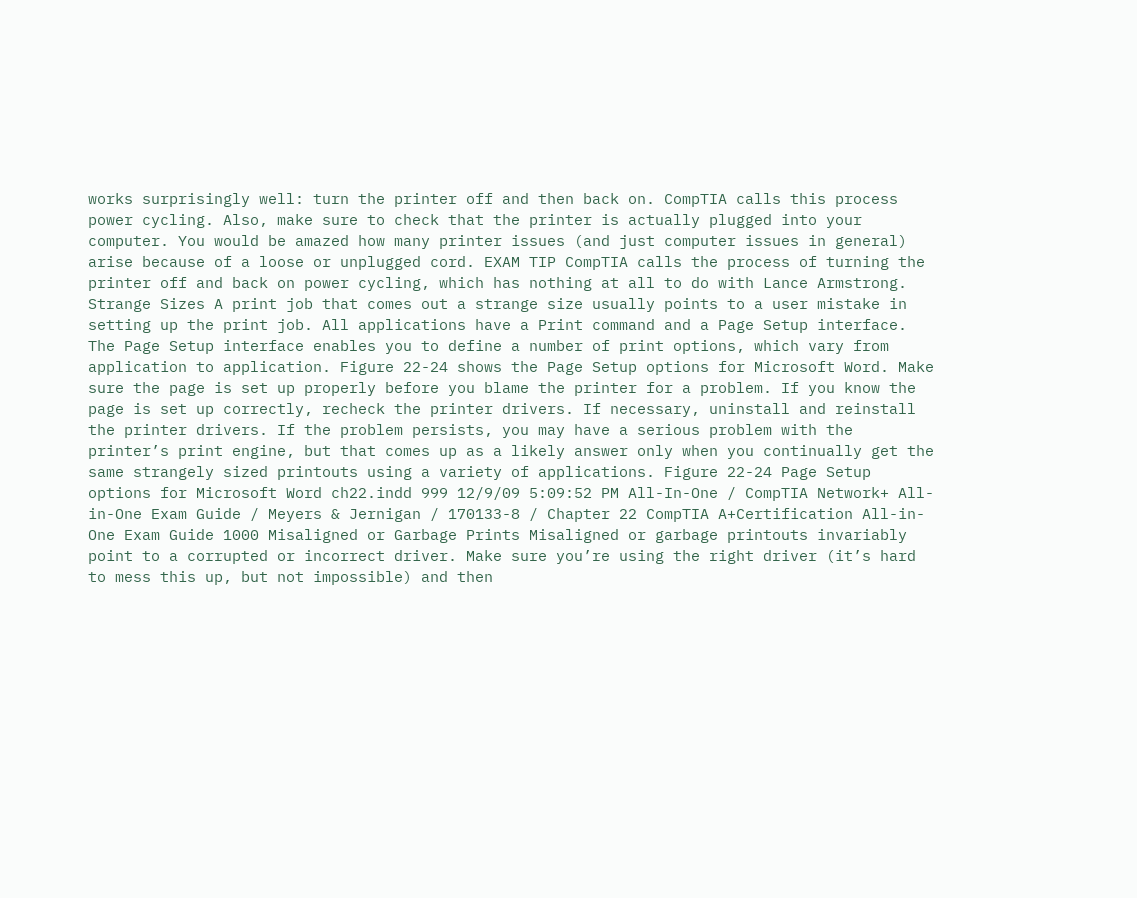works surprisingly well: turn the printer off and then back on. CompTIA calls this process power cycling. Also, make sure to check that the printer is actually plugged into your computer. You would be amazed how many printer issues (and just computer issues in general) arise because of a loose or unplugged cord. EXAM TIP CompTIA calls the process of turning the printer off and back on power cycling, which has nothing at all to do with Lance Armstrong. Strange Sizes A print job that comes out a strange size usually points to a user mistake in setting up the print job. All applications have a Print command and a Page Setup interface. The Page Setup interface enables you to define a number of print options, which vary from application to application. Figure 22-24 shows the Page Setup options for Microsoft Word. Make sure the page is set up properly before you blame the printer for a problem. If you know the page is set up correctly, recheck the printer drivers. If necessary, uninstall and reinstall the printer drivers. If the problem persists, you may have a serious problem with the printer’s print engine, but that comes up as a likely answer only when you continually get the same strangely sized printouts using a variety of applications. Figure 22-24 Page Setup options for Microsoft Word ch22.indd 999 12/9/09 5:09:52 PM All-In-One / CompTIA Network+ All-in-One Exam Guide / Meyers & Jernigan / 170133-8 / Chapter 22 CompTIA A+Certification All-in-One Exam Guide 1000 Misaligned or Garbage Prints Misaligned or garbage printouts invariably point to a corrupted or incorrect driver. Make sure you’re using the right driver (it’s hard to mess this up, but not impossible) and then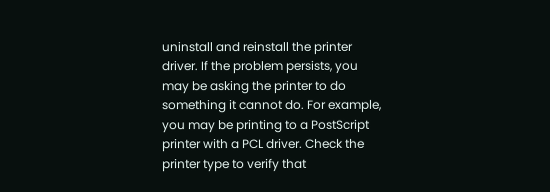uninstall and reinstall the printer driver. If the problem persists, you may be asking the printer to do something it cannot do. For example, you may be printing to a PostScript printer with a PCL driver. Check the printer type to verify that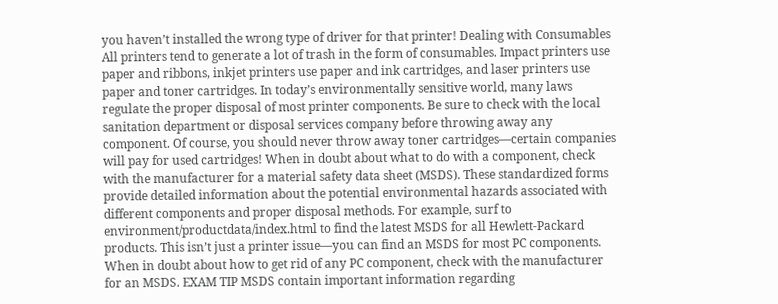you haven’t installed the wrong type of driver for that printer! Dealing with Consumables All printers tend to generate a lot of trash in the form of consumables. Impact printers use paper and ribbons, inkjet printers use paper and ink cartridges, and laser printers use paper and toner cartridges. In today’s environmentally sensitive world, many laws regulate the proper disposal of most printer components. Be sure to check with the local sanitation department or disposal services company before throwing away any component. Of course, you should never throw away toner cartridges—certain companies will pay for used cartridges! When in doubt about what to do with a component, check with the manufacturer for a material safety data sheet (MSDS). These standardized forms provide detailed information about the potential environmental hazards associated with different components and proper disposal methods. For example, surf to environment/productdata/index.html to find the latest MSDS for all Hewlett-Packard products. This isn’t just a printer issue—you can find an MSDS for most PC components. When in doubt about how to get rid of any PC component, check with the manufacturer for an MSDS. EXAM TIP MSDS contain important information regarding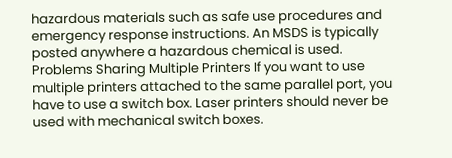hazardous materials such as safe use procedures and emergency response instructions. An MSDS is typically posted anywhere a hazardous chemical is used. Problems Sharing Multiple Printers If you want to use multiple printers attached to the same parallel port, you have to use a switch box. Laser printers should never be used with mechanical switch boxes.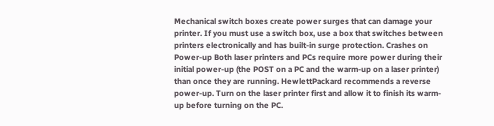Mechanical switch boxes create power surges that can damage your printer. If you must use a switch box, use a box that switches between printers electronically and has built-in surge protection. Crashes on Power-up Both laser printers and PCs require more power during their initial power-up (the POST on a PC and the warm-up on a laser printer) than once they are running. HewlettPackard recommends a reverse power-up. Turn on the laser printer first and allow it to finish its warm-up before turning on the PC.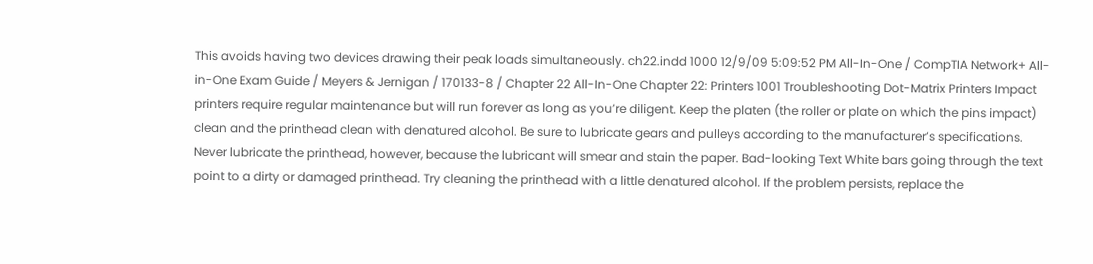This avoids having two devices drawing their peak loads simultaneously. ch22.indd 1000 12/9/09 5:09:52 PM All-In-One / CompTIA Network+ All-in-One Exam Guide / Meyers & Jernigan / 170133-8 / Chapter 22 All-In-One Chapter 22: Printers 1001 Troubleshooting Dot-Matrix Printers Impact printers require regular maintenance but will run forever as long as you’re diligent. Keep the platen (the roller or plate on which the pins impact) clean and the printhead clean with denatured alcohol. Be sure to lubricate gears and pulleys according to the manufacturer’s specifications. Never lubricate the printhead, however, because the lubricant will smear and stain the paper. Bad-looking Text White bars going through the text point to a dirty or damaged printhead. Try cleaning the printhead with a little denatured alcohol. If the problem persists, replace the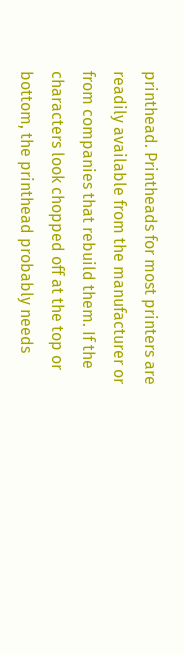printhead. Printheads for most printers are readily available from the manufacturer or from companies that rebuild them. If the characters look chopped off at the top or bottom, the printhead probably needs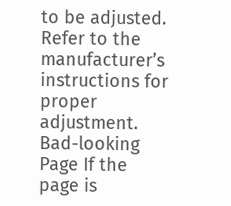to be adjusted. Refer to the manufacturer’s instructions for proper adjustment. Bad-looking Page If the page is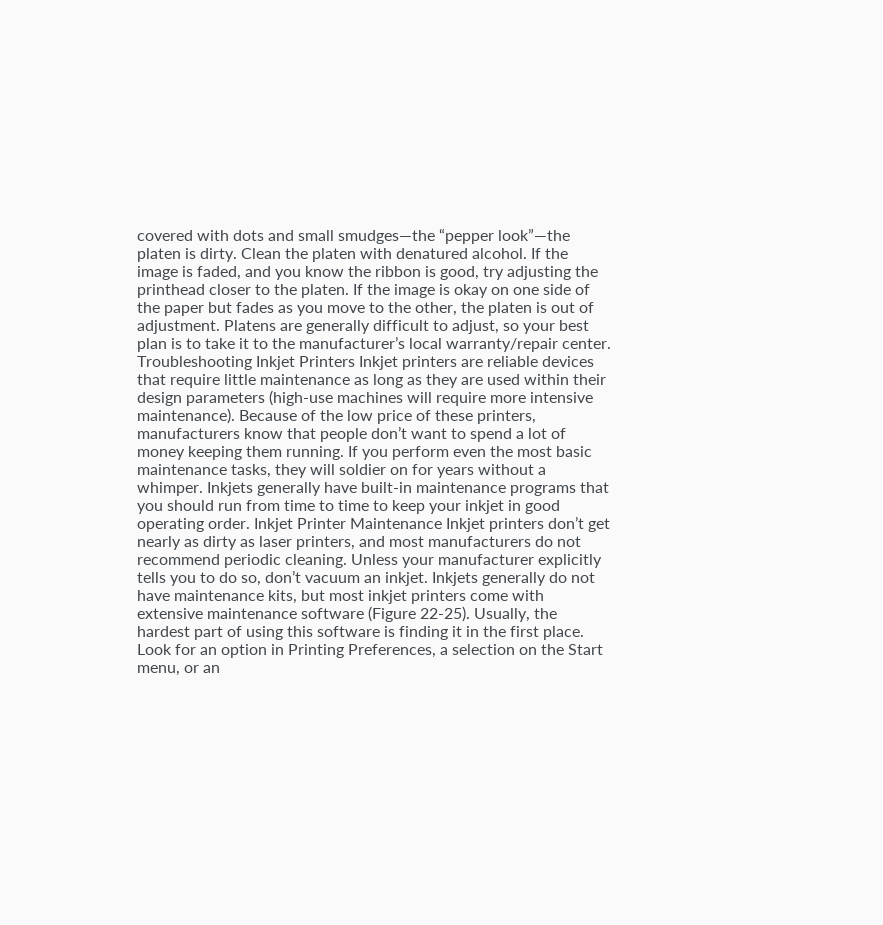covered with dots and small smudges—the “pepper look”—the platen is dirty. Clean the platen with denatured alcohol. If the image is faded, and you know the ribbon is good, try adjusting the printhead closer to the platen. If the image is okay on one side of the paper but fades as you move to the other, the platen is out of adjustment. Platens are generally difficult to adjust, so your best plan is to take it to the manufacturer’s local warranty/repair center. Troubleshooting Inkjet Printers Inkjet printers are reliable devices that require little maintenance as long as they are used within their design parameters (high-use machines will require more intensive maintenance). Because of the low price of these printers, manufacturers know that people don’t want to spend a lot of money keeping them running. If you perform even the most basic maintenance tasks, they will soldier on for years without a whimper. Inkjets generally have built-in maintenance programs that you should run from time to time to keep your inkjet in good operating order. Inkjet Printer Maintenance Inkjet printers don’t get nearly as dirty as laser printers, and most manufacturers do not recommend periodic cleaning. Unless your manufacturer explicitly tells you to do so, don’t vacuum an inkjet. Inkjets generally do not have maintenance kits, but most inkjet printers come with extensive maintenance software (Figure 22-25). Usually, the hardest part of using this software is finding it in the first place. Look for an option in Printing Preferences, a selection on the Start menu, or an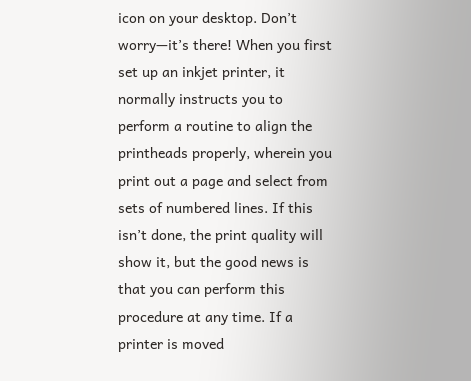icon on your desktop. Don’t worry—it’s there! When you first set up an inkjet printer, it normally instructs you to perform a routine to align the printheads properly, wherein you print out a page and select from sets of numbered lines. If this isn’t done, the print quality will show it, but the good news is that you can perform this procedure at any time. If a printer is moved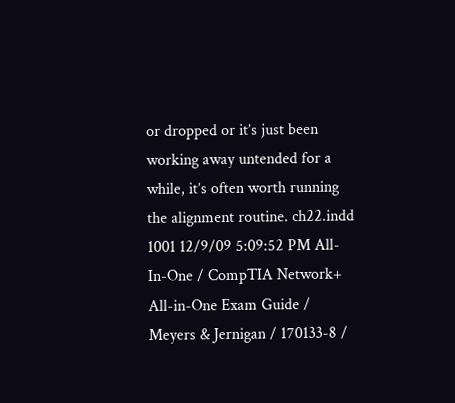or dropped or it’s just been working away untended for a while, it’s often worth running the alignment routine. ch22.indd 1001 12/9/09 5:09:52 PM All-In-One / CompTIA Network+ All-in-One Exam Guide / Meyers & Jernigan / 170133-8 /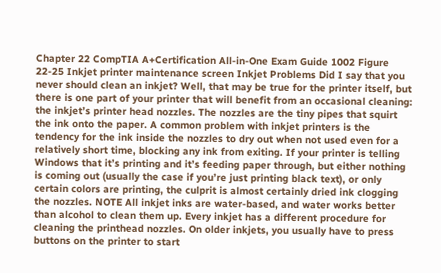Chapter 22 CompTIA A+Certification All-in-One Exam Guide 1002 Figure 22-25 Inkjet printer maintenance screen Inkjet Problems Did I say that you never should clean an inkjet? Well, that may be true for the printer itself, but there is one part of your printer that will benefit from an occasional cleaning: the inkjet’s printer head nozzles. The nozzles are the tiny pipes that squirt the ink onto the paper. A common problem with inkjet printers is the tendency for the ink inside the nozzles to dry out when not used even for a relatively short time, blocking any ink from exiting. If your printer is telling Windows that it’s printing and it’s feeding paper through, but either nothing is coming out (usually the case if you’re just printing black text), or only certain colors are printing, the culprit is almost certainly dried ink clogging the nozzles. NOTE All inkjet inks are water-based, and water works better than alcohol to clean them up. Every inkjet has a different procedure for cleaning the printhead nozzles. On older inkjets, you usually have to press buttons on the printer to start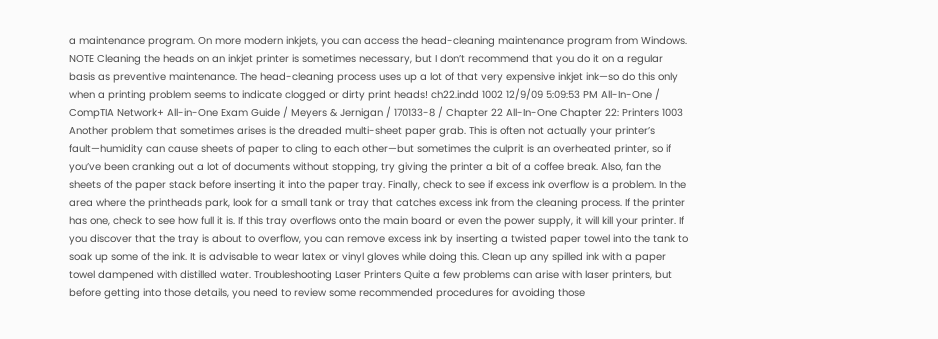a maintenance program. On more modern inkjets, you can access the head-cleaning maintenance program from Windows. NOTE Cleaning the heads on an inkjet printer is sometimes necessary, but I don’t recommend that you do it on a regular basis as preventive maintenance. The head-cleaning process uses up a lot of that very expensive inkjet ink—so do this only when a printing problem seems to indicate clogged or dirty print heads! ch22.indd 1002 12/9/09 5:09:53 PM All-In-One / CompTIA Network+ All-in-One Exam Guide / Meyers & Jernigan / 170133-8 / Chapter 22 All-In-One Chapter 22: Printers 1003 Another problem that sometimes arises is the dreaded multi-sheet paper grab. This is often not actually your printer’s fault—humidity can cause sheets of paper to cling to each other—but sometimes the culprit is an overheated printer, so if you’ve been cranking out a lot of documents without stopping, try giving the printer a bit of a coffee break. Also, fan the sheets of the paper stack before inserting it into the paper tray. Finally, check to see if excess ink overflow is a problem. In the area where the printheads park, look for a small tank or tray that catches excess ink from the cleaning process. If the printer has one, check to see how full it is. If this tray overflows onto the main board or even the power supply, it will kill your printer. If you discover that the tray is about to overflow, you can remove excess ink by inserting a twisted paper towel into the tank to soak up some of the ink. It is advisable to wear latex or vinyl gloves while doing this. Clean up any spilled ink with a paper towel dampened with distilled water. Troubleshooting Laser Printers Quite a few problems can arise with laser printers, but before getting into those details, you need to review some recommended procedures for avoiding those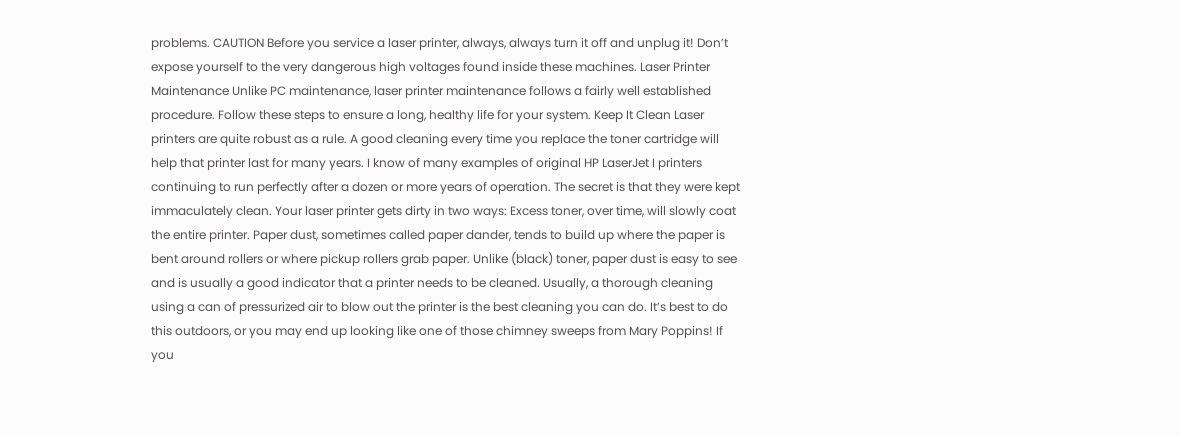problems. CAUTION Before you service a laser printer, always, always turn it off and unplug it! Don’t expose yourself to the very dangerous high voltages found inside these machines. Laser Printer Maintenance Unlike PC maintenance, laser printer maintenance follows a fairly well established procedure. Follow these steps to ensure a long, healthy life for your system. Keep It Clean Laser printers are quite robust as a rule. A good cleaning every time you replace the toner cartridge will help that printer last for many years. I know of many examples of original HP LaserJet I printers continuing to run perfectly after a dozen or more years of operation. The secret is that they were kept immaculately clean. Your laser printer gets dirty in two ways: Excess toner, over time, will slowly coat the entire printer. Paper dust, sometimes called paper dander, tends to build up where the paper is bent around rollers or where pickup rollers grab paper. Unlike (black) toner, paper dust is easy to see and is usually a good indicator that a printer needs to be cleaned. Usually, a thorough cleaning using a can of pressurized air to blow out the printer is the best cleaning you can do. It’s best to do this outdoors, or you may end up looking like one of those chimney sweeps from Mary Poppins! If you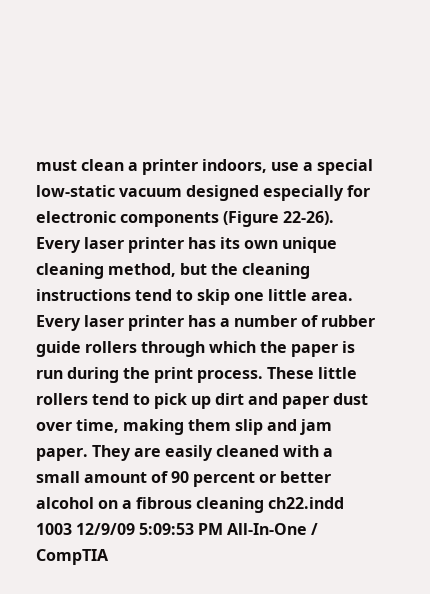must clean a printer indoors, use a special low-static vacuum designed especially for electronic components (Figure 22-26). Every laser printer has its own unique cleaning method, but the cleaning instructions tend to skip one little area. Every laser printer has a number of rubber guide rollers through which the paper is run during the print process. These little rollers tend to pick up dirt and paper dust over time, making them slip and jam paper. They are easily cleaned with a small amount of 90 percent or better alcohol on a fibrous cleaning ch22.indd 1003 12/9/09 5:09:53 PM All-In-One / CompTIA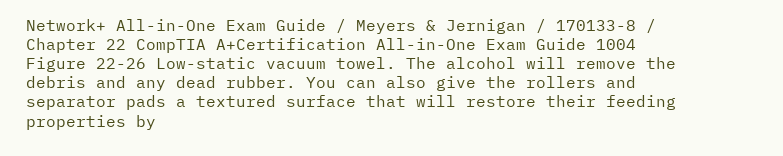Network+ All-in-One Exam Guide / Meyers & Jernigan / 170133-8 / Chapter 22 CompTIA A+Certification All-in-One Exam Guide 1004 Figure 22-26 Low-static vacuum towel. The alcohol will remove the debris and any dead rubber. You can also give the rollers and separator pads a textured surface that will restore their feeding properties by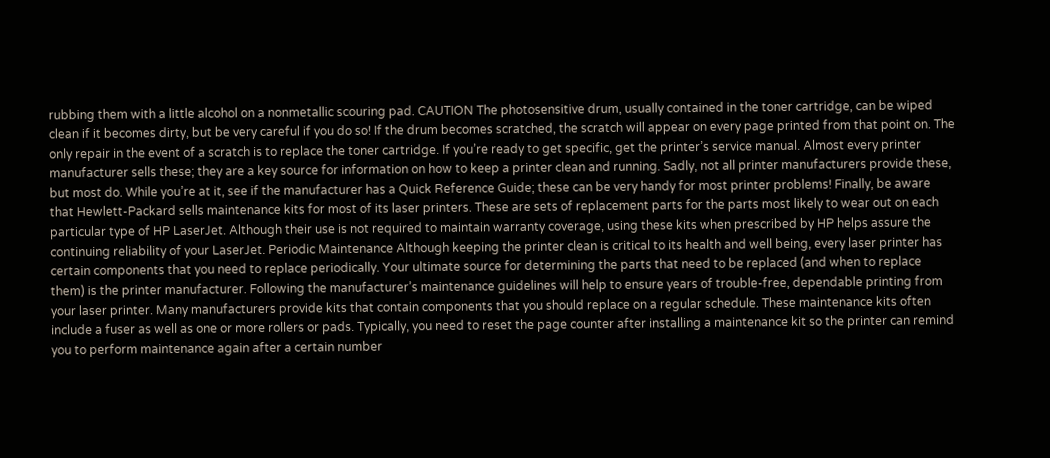rubbing them with a little alcohol on a nonmetallic scouring pad. CAUTION The photosensitive drum, usually contained in the toner cartridge, can be wiped clean if it becomes dirty, but be very careful if you do so! If the drum becomes scratched, the scratch will appear on every page printed from that point on. The only repair in the event of a scratch is to replace the toner cartridge. If you’re ready to get specific, get the printer’s service manual. Almost every printer manufacturer sells these; they are a key source for information on how to keep a printer clean and running. Sadly, not all printer manufacturers provide these, but most do. While you’re at it, see if the manufacturer has a Quick Reference Guide; these can be very handy for most printer problems! Finally, be aware that Hewlett-Packard sells maintenance kits for most of its laser printers. These are sets of replacement parts for the parts most likely to wear out on each particular type of HP LaserJet. Although their use is not required to maintain warranty coverage, using these kits when prescribed by HP helps assure the continuing reliability of your LaserJet. Periodic Maintenance Although keeping the printer clean is critical to its health and well being, every laser printer has certain components that you need to replace periodically. Your ultimate source for determining the parts that need to be replaced (and when to replace them) is the printer manufacturer. Following the manufacturer’s maintenance guidelines will help to ensure years of trouble-free, dependable printing from your laser printer. Many manufacturers provide kits that contain components that you should replace on a regular schedule. These maintenance kits often include a fuser as well as one or more rollers or pads. Typically, you need to reset the page counter after installing a maintenance kit so the printer can remind you to perform maintenance again after a certain number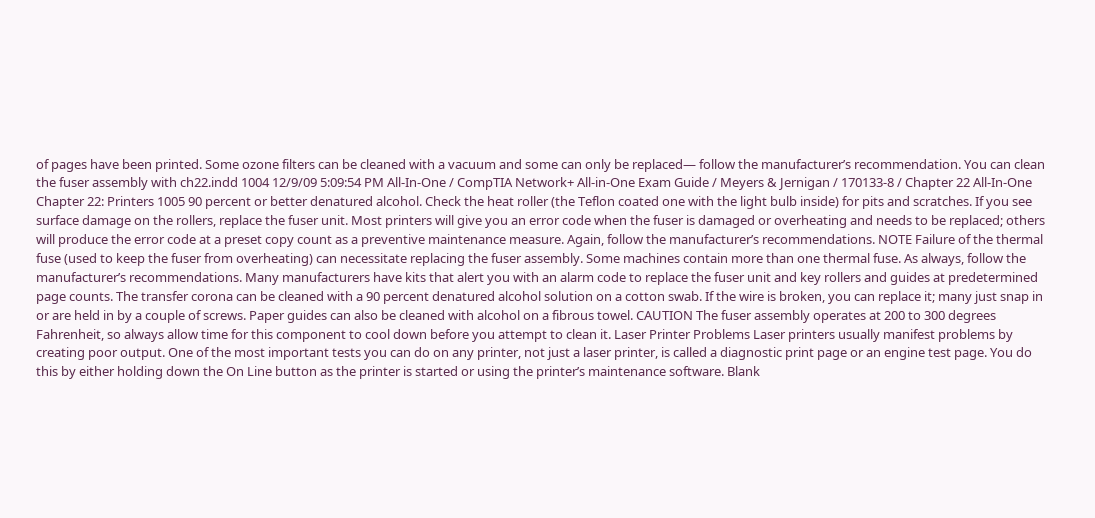of pages have been printed. Some ozone filters can be cleaned with a vacuum and some can only be replaced— follow the manufacturer’s recommendation. You can clean the fuser assembly with ch22.indd 1004 12/9/09 5:09:54 PM All-In-One / CompTIA Network+ All-in-One Exam Guide / Meyers & Jernigan / 170133-8 / Chapter 22 All-In-One Chapter 22: Printers 1005 90 percent or better denatured alcohol. Check the heat roller (the Teflon coated one with the light bulb inside) for pits and scratches. If you see surface damage on the rollers, replace the fuser unit. Most printers will give you an error code when the fuser is damaged or overheating and needs to be replaced; others will produce the error code at a preset copy count as a preventive maintenance measure. Again, follow the manufacturer’s recommendations. NOTE Failure of the thermal fuse (used to keep the fuser from overheating) can necessitate replacing the fuser assembly. Some machines contain more than one thermal fuse. As always, follow the manufacturer’s recommendations. Many manufacturers have kits that alert you with an alarm code to replace the fuser unit and key rollers and guides at predetermined page counts. The transfer corona can be cleaned with a 90 percent denatured alcohol solution on a cotton swab. If the wire is broken, you can replace it; many just snap in or are held in by a couple of screws. Paper guides can also be cleaned with alcohol on a fibrous towel. CAUTION The fuser assembly operates at 200 to 300 degrees Fahrenheit, so always allow time for this component to cool down before you attempt to clean it. Laser Printer Problems Laser printers usually manifest problems by creating poor output. One of the most important tests you can do on any printer, not just a laser printer, is called a diagnostic print page or an engine test page. You do this by either holding down the On Line button as the printer is started or using the printer’s maintenance software. Blank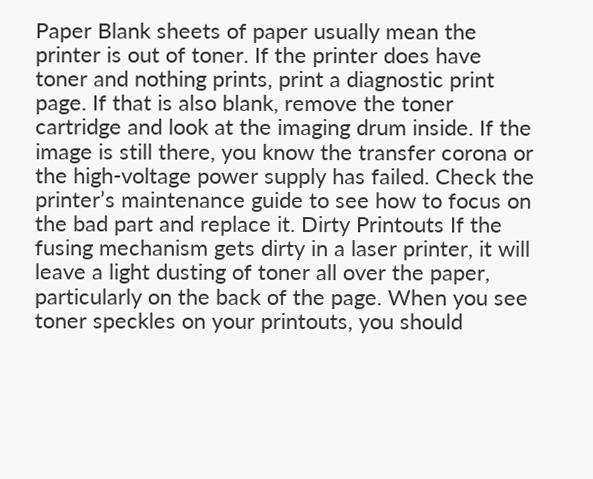Paper Blank sheets of paper usually mean the printer is out of toner. If the printer does have toner and nothing prints, print a diagnostic print page. If that is also blank, remove the toner cartridge and look at the imaging drum inside. If the image is still there, you know the transfer corona or the high-voltage power supply has failed. Check the printer’s maintenance guide to see how to focus on the bad part and replace it. Dirty Printouts If the fusing mechanism gets dirty in a laser printer, it will leave a light dusting of toner all over the paper, particularly on the back of the page. When you see toner speckles on your printouts, you should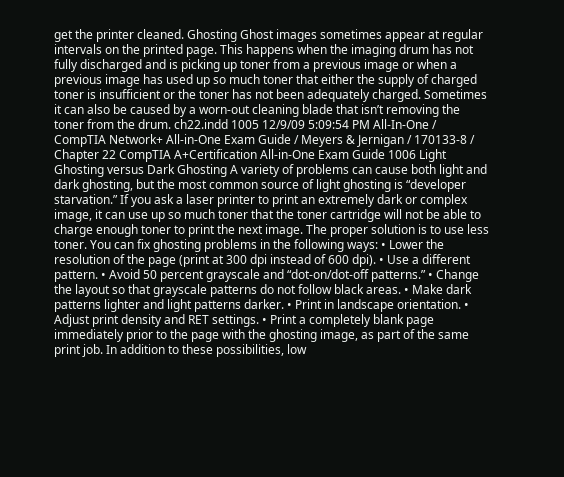get the printer cleaned. Ghosting Ghost images sometimes appear at regular intervals on the printed page. This happens when the imaging drum has not fully discharged and is picking up toner from a previous image or when a previous image has used up so much toner that either the supply of charged toner is insufficient or the toner has not been adequately charged. Sometimes it can also be caused by a worn-out cleaning blade that isn’t removing the toner from the drum. ch22.indd 1005 12/9/09 5:09:54 PM All-In-One / CompTIA Network+ All-in-One Exam Guide / Meyers & Jernigan / 170133-8 / Chapter 22 CompTIA A+Certification All-in-One Exam Guide 1006 Light Ghosting versus Dark Ghosting A variety of problems can cause both light and dark ghosting, but the most common source of light ghosting is “developer starvation.” If you ask a laser printer to print an extremely dark or complex image, it can use up so much toner that the toner cartridge will not be able to charge enough toner to print the next image. The proper solution is to use less toner. You can fix ghosting problems in the following ways: • Lower the resolution of the page (print at 300 dpi instead of 600 dpi). • Use a different pattern. • Avoid 50 percent grayscale and “dot-on/dot-off patterns.” • Change the layout so that grayscale patterns do not follow black areas. • Make dark patterns lighter and light patterns darker. • Print in landscape orientation. • Adjust print density and RET settings. • Print a completely blank page immediately prior to the page with the ghosting image, as part of the same print job. In addition to these possibilities, low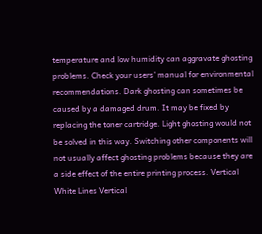temperature and low humidity can aggravate ghosting problems. Check your users’ manual for environmental recommendations. Dark ghosting can sometimes be caused by a damaged drum. It may be fixed by replacing the toner cartridge. Light ghosting would not be solved in this way. Switching other components will not usually affect ghosting problems because they are a side effect of the entire printing process. Vertical White Lines Vertical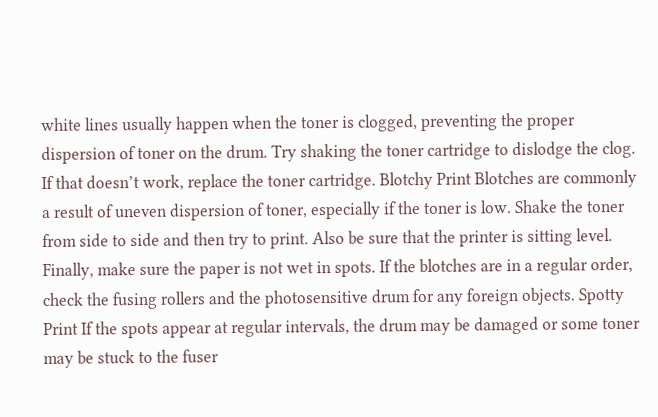white lines usually happen when the toner is clogged, preventing the proper dispersion of toner on the drum. Try shaking the toner cartridge to dislodge the clog. If that doesn’t work, replace the toner cartridge. Blotchy Print Blotches are commonly a result of uneven dispersion of toner, especially if the toner is low. Shake the toner from side to side and then try to print. Also be sure that the printer is sitting level. Finally, make sure the paper is not wet in spots. If the blotches are in a regular order, check the fusing rollers and the photosensitive drum for any foreign objects. Spotty Print If the spots appear at regular intervals, the drum may be damaged or some toner may be stuck to the fuser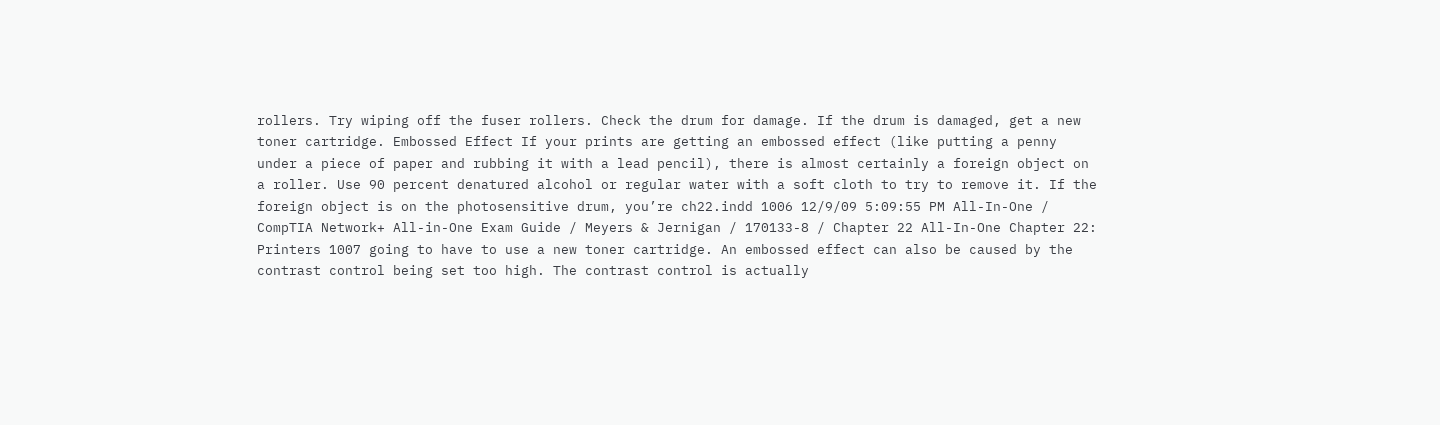rollers. Try wiping off the fuser rollers. Check the drum for damage. If the drum is damaged, get a new toner cartridge. Embossed Effect If your prints are getting an embossed effect (like putting a penny under a piece of paper and rubbing it with a lead pencil), there is almost certainly a foreign object on a roller. Use 90 percent denatured alcohol or regular water with a soft cloth to try to remove it. If the foreign object is on the photosensitive drum, you’re ch22.indd 1006 12/9/09 5:09:55 PM All-In-One / CompTIA Network+ All-in-One Exam Guide / Meyers & Jernigan / 170133-8 / Chapter 22 All-In-One Chapter 22: Printers 1007 going to have to use a new toner cartridge. An embossed effect can also be caused by the contrast control being set too high. The contrast control is actually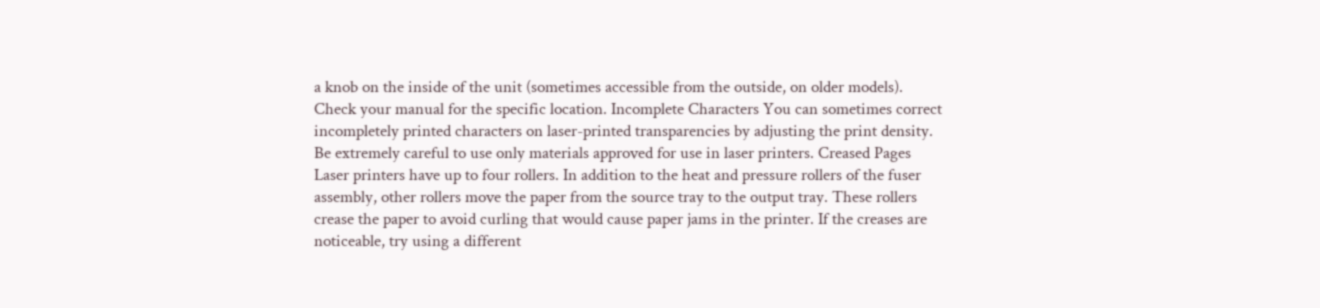a knob on the inside of the unit (sometimes accessible from the outside, on older models). Check your manual for the specific location. Incomplete Characters You can sometimes correct incompletely printed characters on laser-printed transparencies by adjusting the print density. Be extremely careful to use only materials approved for use in laser printers. Creased Pages Laser printers have up to four rollers. In addition to the heat and pressure rollers of the fuser assembly, other rollers move the paper from the source tray to the output tray. These rollers crease the paper to avoid curling that would cause paper jams in the printer. If the creases are noticeable, try using a different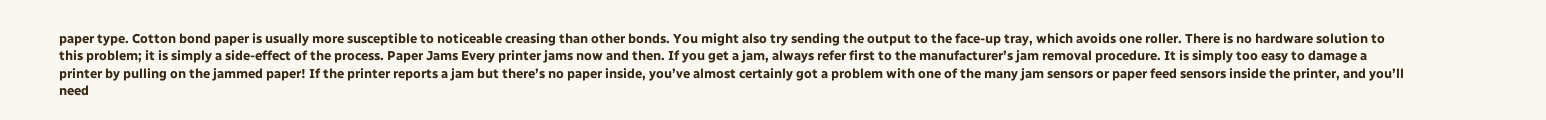paper type. Cotton bond paper is usually more susceptible to noticeable creasing than other bonds. You might also try sending the output to the face-up tray, which avoids one roller. There is no hardware solution to this problem; it is simply a side-effect of the process. Paper Jams Every printer jams now and then. If you get a jam, always refer first to the manufacturer’s jam removal procedure. It is simply too easy to damage a printer by pulling on the jammed paper! If the printer reports a jam but there’s no paper inside, you’ve almost certainly got a problem with one of the many jam sensors or paper feed sensors inside the printer, and you’ll need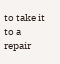to take it to a repair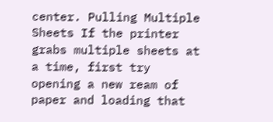center. Pulling Multiple Sheets If the printer grabs multiple sheets at a time, first try opening a new ream of paper and loading that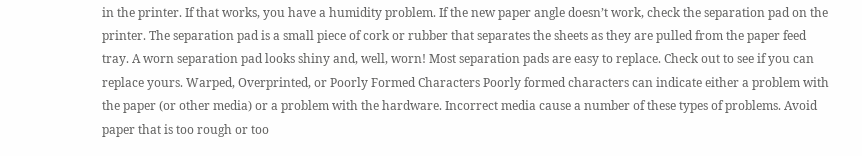in the printer. If that works, you have a humidity problem. If the new paper angle doesn’t work, check the separation pad on the printer. The separation pad is a small piece of cork or rubber that separates the sheets as they are pulled from the paper feed tray. A worn separation pad looks shiny and, well, worn! Most separation pads are easy to replace. Check out to see if you can replace yours. Warped, Overprinted, or Poorly Formed Characters Poorly formed characters can indicate either a problem with the paper (or other media) or a problem with the hardware. Incorrect media cause a number of these types of problems. Avoid paper that is too rough or too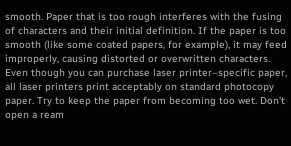smooth. Paper that is too rough interferes with the fusing of characters and their initial definition. If the paper is too smooth (like some coated papers, for example), it may feed improperly, causing distorted or overwritten characters. Even though you can purchase laser printer–specific paper, all laser printers print acceptably on standard photocopy paper. Try to keep the paper from becoming too wet. Don’t open a ream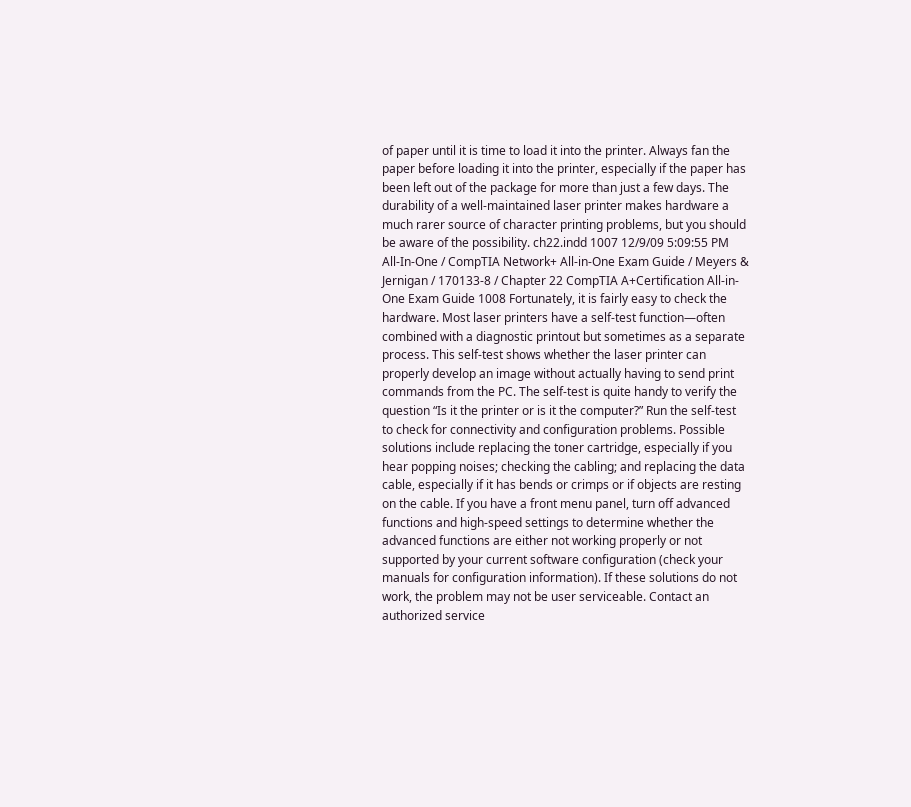of paper until it is time to load it into the printer. Always fan the paper before loading it into the printer, especially if the paper has been left out of the package for more than just a few days. The durability of a well-maintained laser printer makes hardware a much rarer source of character printing problems, but you should be aware of the possibility. ch22.indd 1007 12/9/09 5:09:55 PM All-In-One / CompTIA Network+ All-in-One Exam Guide / Meyers & Jernigan / 170133-8 / Chapter 22 CompTIA A+Certification All-in-One Exam Guide 1008 Fortunately, it is fairly easy to check the hardware. Most laser printers have a self-test function—often combined with a diagnostic printout but sometimes as a separate process. This self-test shows whether the laser printer can properly develop an image without actually having to send print commands from the PC. The self-test is quite handy to verify the question “Is it the printer or is it the computer?” Run the self-test to check for connectivity and configuration problems. Possible solutions include replacing the toner cartridge, especially if you hear popping noises; checking the cabling; and replacing the data cable, especially if it has bends or crimps or if objects are resting on the cable. If you have a front menu panel, turn off advanced functions and high-speed settings to determine whether the advanced functions are either not working properly or not supported by your current software configuration (check your manuals for configuration information). If these solutions do not work, the problem may not be user serviceable. Contact an authorized service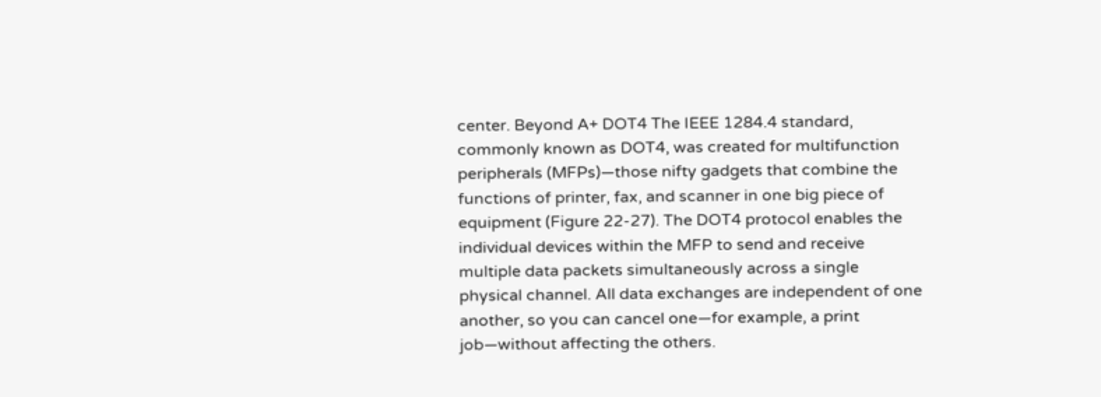center. Beyond A+ DOT4 The IEEE 1284.4 standard, commonly known as DOT4, was created for multifunction peripherals (MFPs)—those nifty gadgets that combine the functions of printer, fax, and scanner in one big piece of equipment (Figure 22-27). The DOT4 protocol enables the individual devices within the MFP to send and receive multiple data packets simultaneously across a single physical channel. All data exchanges are independent of one another, so you can cancel one—for example, a print job—without affecting the others.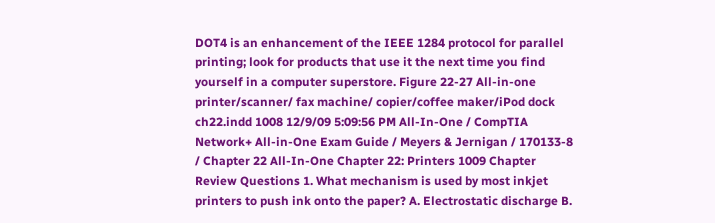DOT4 is an enhancement of the IEEE 1284 protocol for parallel printing; look for products that use it the next time you find yourself in a computer superstore. Figure 22-27 All-in-one printer/scanner/ fax machine/ copier/coffee maker/iPod dock ch22.indd 1008 12/9/09 5:09:56 PM All-In-One / CompTIA Network+ All-in-One Exam Guide / Meyers & Jernigan / 170133-8 / Chapter 22 All-In-One Chapter 22: Printers 1009 Chapter Review Questions 1. What mechanism is used by most inkjet printers to push ink onto the paper? A. Electrostatic discharge B.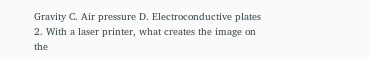Gravity C. Air pressure D. Electroconductive plates 2. With a laser printer, what creates the image on the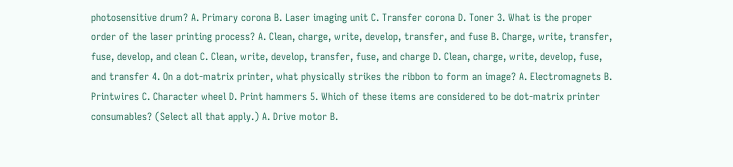photosensitive drum? A. Primary corona B. Laser imaging unit C. Transfer corona D. Toner 3. What is the proper order of the laser printing process? A. Clean, charge, write, develop, transfer, and fuse B. Charge, write, transfer, fuse, develop, and clean C. Clean, write, develop, transfer, fuse, and charge D. Clean, charge, write, develop, fuse, and transfer 4. On a dot-matrix printer, what physically strikes the ribbon to form an image? A. Electromagnets B. Printwires C. Character wheel D. Print hammers 5. Which of these items are considered to be dot-matrix printer consumables? (Select all that apply.) A. Drive motor B.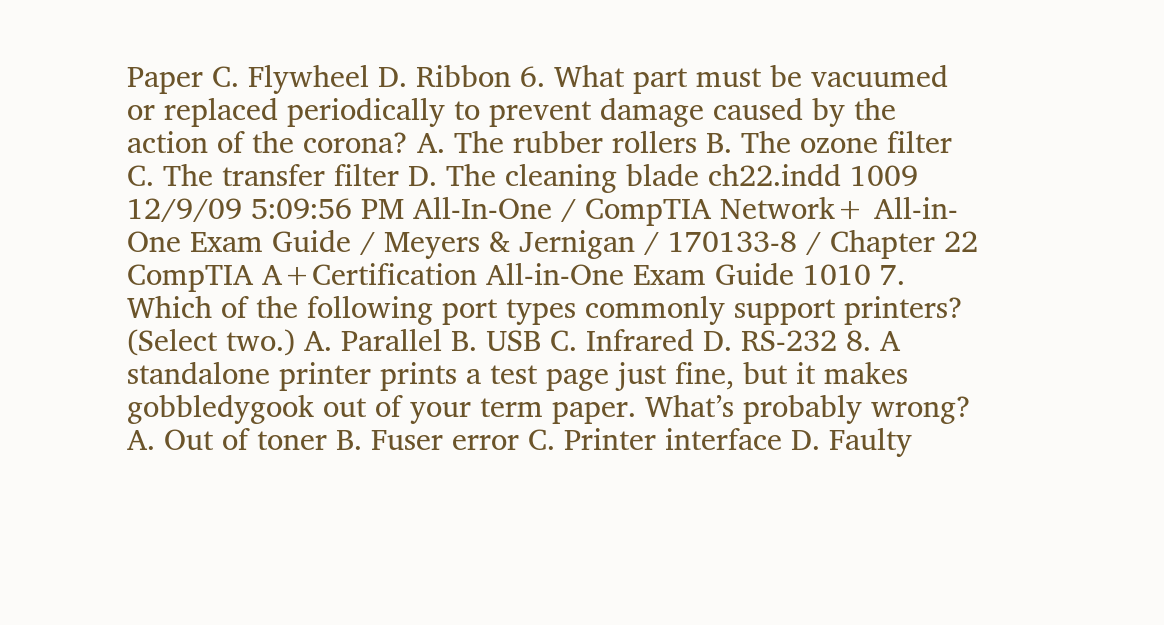Paper C. Flywheel D. Ribbon 6. What part must be vacuumed or replaced periodically to prevent damage caused by the action of the corona? A. The rubber rollers B. The ozone filter C. The transfer filter D. The cleaning blade ch22.indd 1009 12/9/09 5:09:56 PM All-In-One / CompTIA Network+ All-in-One Exam Guide / Meyers & Jernigan / 170133-8 / Chapter 22 CompTIA A+Certification All-in-One Exam Guide 1010 7. Which of the following port types commonly support printers? (Select two.) A. Parallel B. USB C. Infrared D. RS-232 8. A standalone printer prints a test page just fine, but it makes gobbledygook out of your term paper. What’s probably wrong? A. Out of toner B. Fuser error C. Printer interface D. Faulty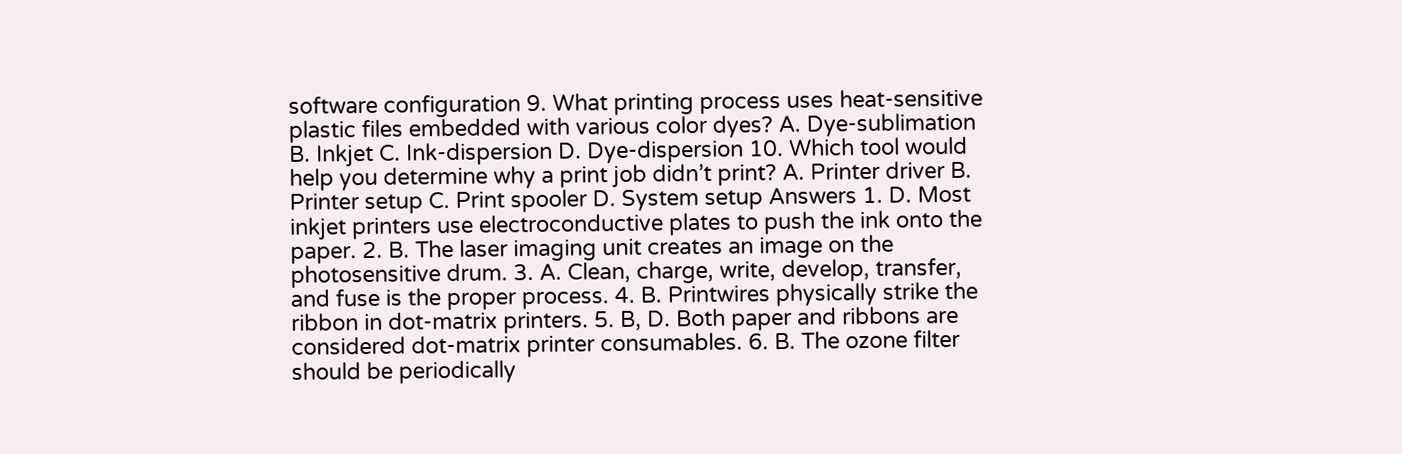software configuration 9. What printing process uses heat-sensitive plastic files embedded with various color dyes? A. Dye-sublimation B. Inkjet C. Ink-dispersion D. Dye-dispersion 10. Which tool would help you determine why a print job didn’t print? A. Printer driver B. Printer setup C. Print spooler D. System setup Answers 1. D. Most inkjet printers use electroconductive plates to push the ink onto the paper. 2. B. The laser imaging unit creates an image on the photosensitive drum. 3. A. Clean, charge, write, develop, transfer, and fuse is the proper process. 4. B. Printwires physically strike the ribbon in dot-matrix printers. 5. B, D. Both paper and ribbons are considered dot-matrix printer consumables. 6. B. The ozone filter should be periodically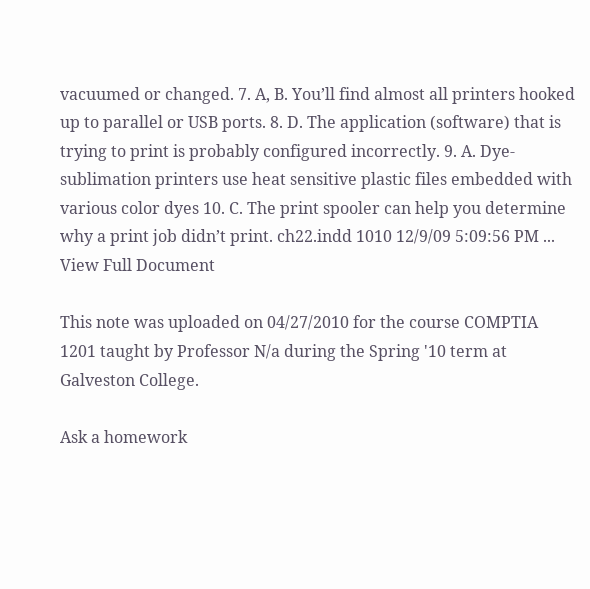vacuumed or changed. 7. A, B. You’ll find almost all printers hooked up to parallel or USB ports. 8. D. The application (software) that is trying to print is probably configured incorrectly. 9. A. Dye-sublimation printers use heat sensitive plastic files embedded with various color dyes 10. C. The print spooler can help you determine why a print job didn’t print. ch22.indd 1010 12/9/09 5:09:56 PM ...
View Full Document

This note was uploaded on 04/27/2010 for the course COMPTIA 1201 taught by Professor N/a during the Spring '10 term at Galveston College.

Ask a homework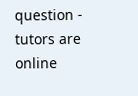question - tutors are online